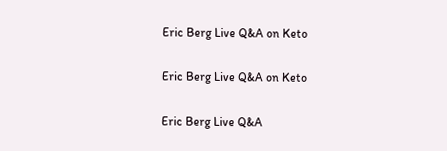Eric Berg Live Q&A on Keto

Eric Berg Live Q&A on Keto

Eric Berg Live Q&A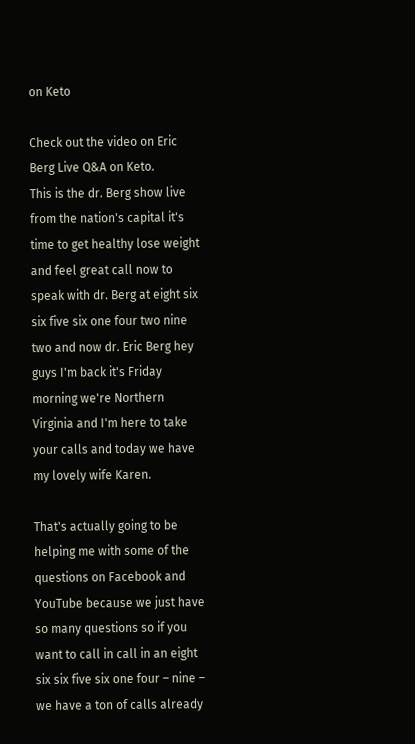on Keto

Check out the video on Eric Berg Live Q&A on Keto.
This is the dr. Berg show live from the nation's capital it's time to get healthy lose weight and feel great call now to speak with dr. Berg at eight six six five six one four two nine two and now dr. Eric Berg hey guys I'm back it's Friday morning we're Northern Virginia and I'm here to take your calls and today we have my lovely wife Karen.

That's actually going to be helping me with some of the questions on Facebook and YouTube because we just have so many questions so if you want to call in call in an eight six six five six one four – nine – we have a ton of calls already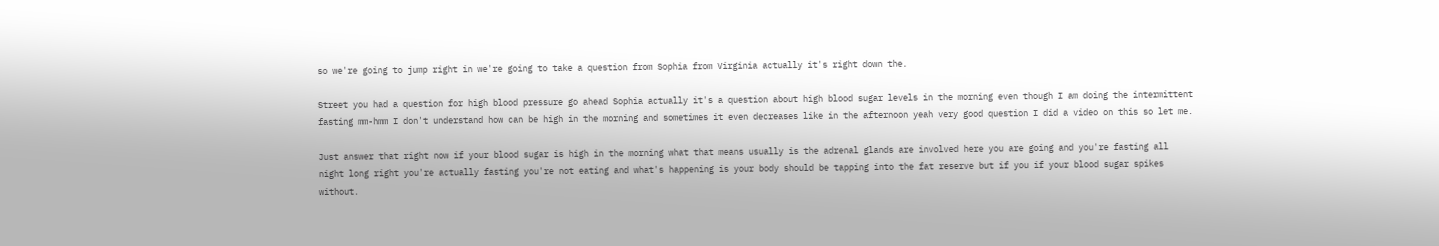so we're going to jump right in we're going to take a question from Sophia from Virginia actually it's right down the.

Street you had a question for high blood pressure go ahead Sophia actually it's a question about high blood sugar levels in the morning even though I am doing the intermittent fasting mm-hmm I don't understand how can be high in the morning and sometimes it even decreases like in the afternoon yeah very good question I did a video on this so let me.

Just answer that right now if your blood sugar is high in the morning what that means usually is the adrenal glands are involved here you are going and you're fasting all night long right you're actually fasting you're not eating and what's happening is your body should be tapping into the fat reserve but if you if your blood sugar spikes without.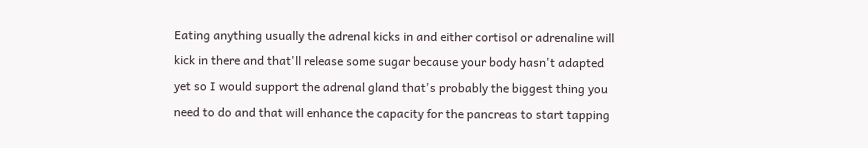Eating anything usually the adrenal kicks in and either cortisol or adrenaline will kick in there and that'll release some sugar because your body hasn't adapted yet so I would support the adrenal gland that's probably the biggest thing you need to do and that will enhance the capacity for the pancreas to start tapping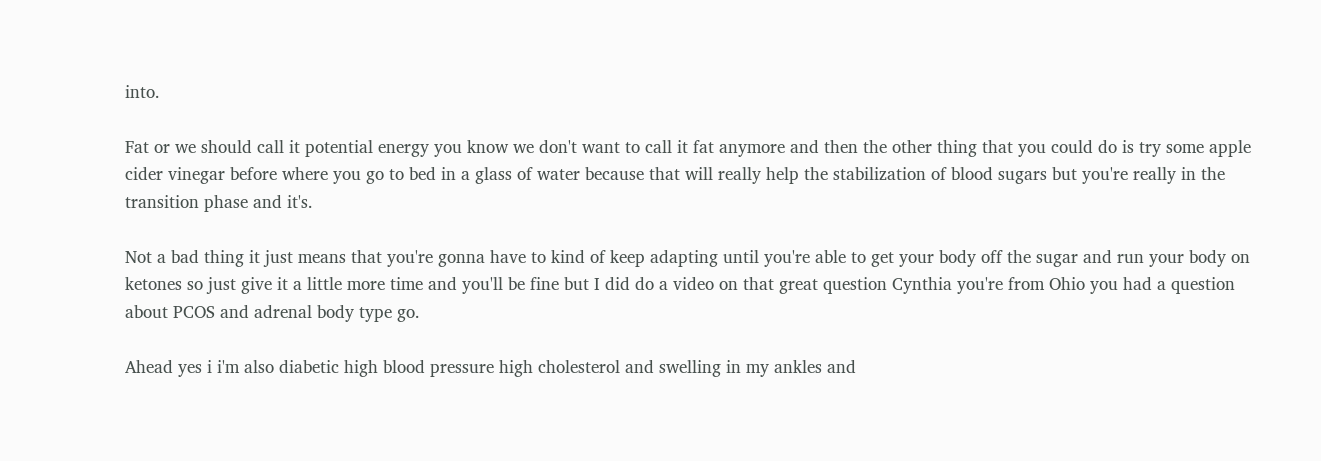into.

Fat or we should call it potential energy you know we don't want to call it fat anymore and then the other thing that you could do is try some apple cider vinegar before where you go to bed in a glass of water because that will really help the stabilization of blood sugars but you're really in the transition phase and it's.

Not a bad thing it just means that you're gonna have to kind of keep adapting until you're able to get your body off the sugar and run your body on ketones so just give it a little more time and you'll be fine but I did do a video on that great question Cynthia you're from Ohio you had a question about PCOS and adrenal body type go.

Ahead yes i i'm also diabetic high blood pressure high cholesterol and swelling in my ankles and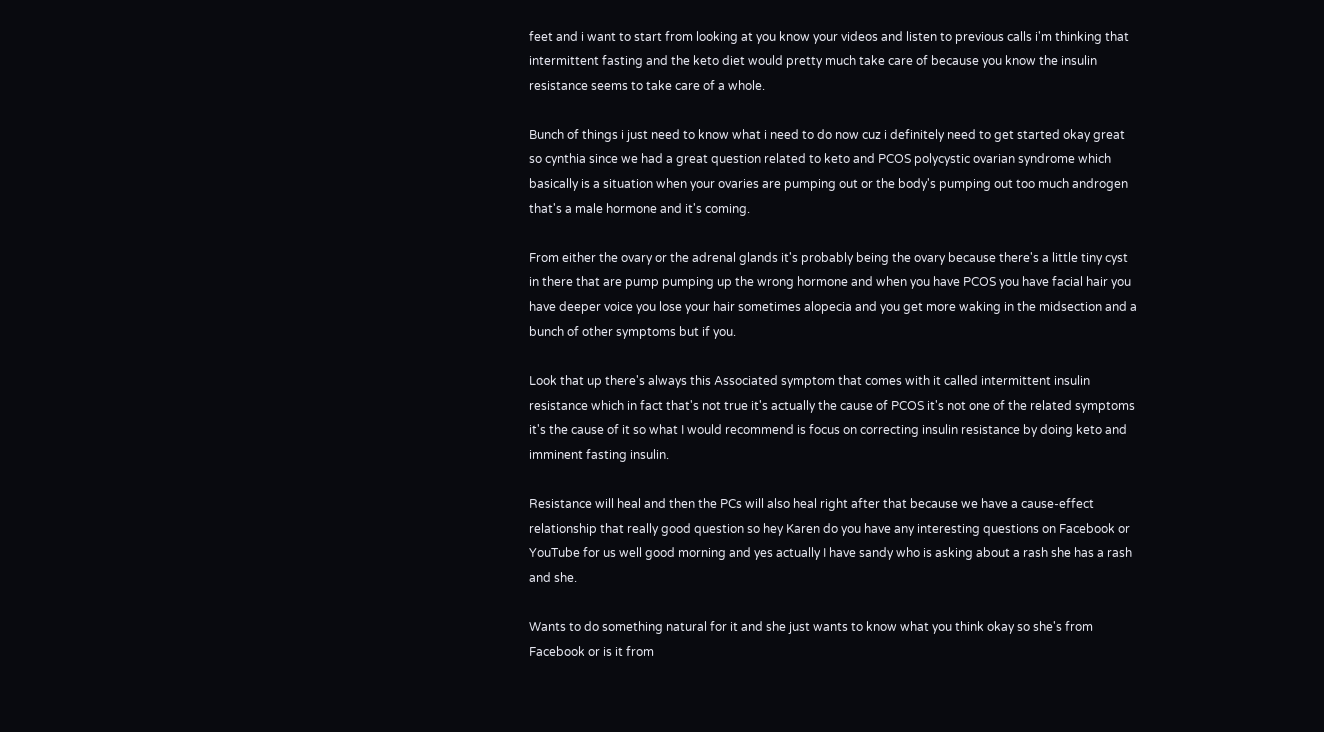feet and i want to start from looking at you know your videos and listen to previous calls i'm thinking that intermittent fasting and the keto diet would pretty much take care of because you know the insulin resistance seems to take care of a whole.

Bunch of things i just need to know what i need to do now cuz i definitely need to get started okay great so cynthia since we had a great question related to keto and PCOS polycystic ovarian syndrome which basically is a situation when your ovaries are pumping out or the body's pumping out too much androgen that's a male hormone and it's coming.

From either the ovary or the adrenal glands it's probably being the ovary because there's a little tiny cyst in there that are pump pumping up the wrong hormone and when you have PCOS you have facial hair you have deeper voice you lose your hair sometimes alopecia and you get more waking in the midsection and a bunch of other symptoms but if you.

Look that up there's always this Associated symptom that comes with it called intermittent insulin resistance which in fact that's not true it's actually the cause of PCOS it's not one of the related symptoms it's the cause of it so what I would recommend is focus on correcting insulin resistance by doing keto and imminent fasting insulin.

Resistance will heal and then the PCs will also heal right after that because we have a cause-effect relationship that really good question so hey Karen do you have any interesting questions on Facebook or YouTube for us well good morning and yes actually I have sandy who is asking about a rash she has a rash and she.

Wants to do something natural for it and she just wants to know what you think okay so she's from Facebook or is it from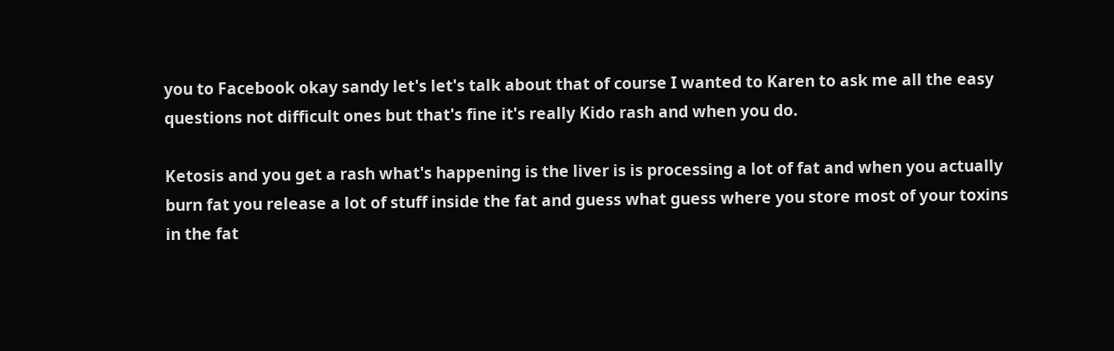you to Facebook okay sandy let's let's talk about that of course I wanted to Karen to ask me all the easy questions not difficult ones but that's fine it's really Kido rash and when you do.

Ketosis and you get a rash what's happening is the liver is is processing a lot of fat and when you actually burn fat you release a lot of stuff inside the fat and guess what guess where you store most of your toxins in the fat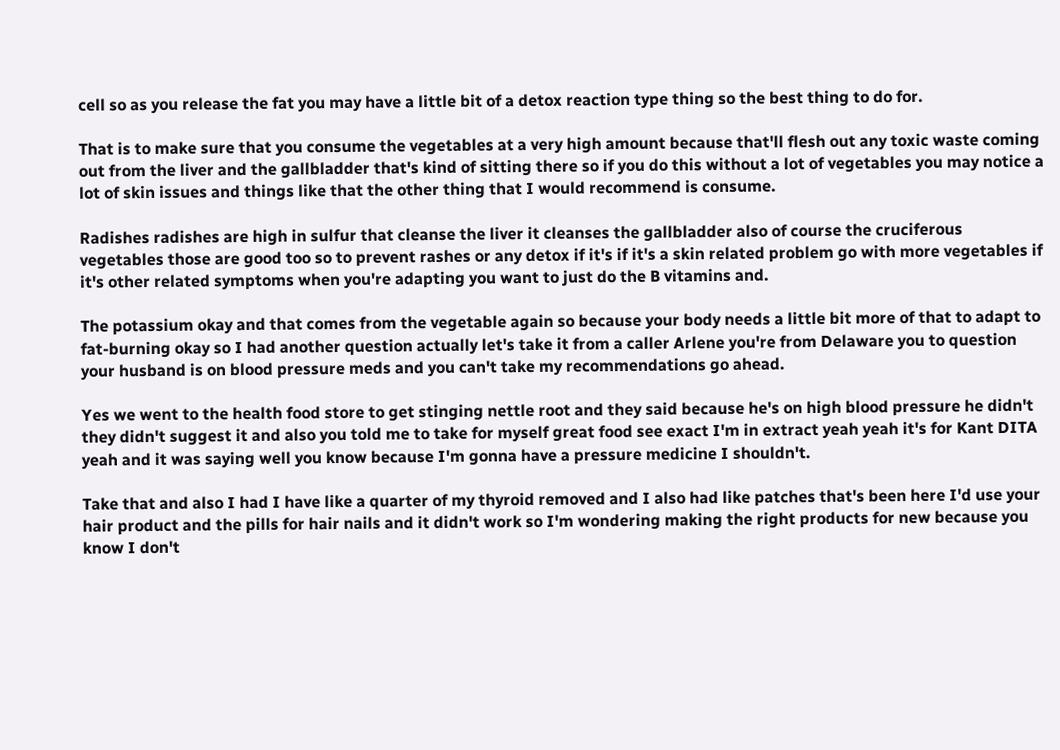cell so as you release the fat you may have a little bit of a detox reaction type thing so the best thing to do for.

That is to make sure that you consume the vegetables at a very high amount because that'll flesh out any toxic waste coming out from the liver and the gallbladder that's kind of sitting there so if you do this without a lot of vegetables you may notice a lot of skin issues and things like that the other thing that I would recommend is consume.

Radishes radishes are high in sulfur that cleanse the liver it cleanses the gallbladder also of course the cruciferous vegetables those are good too so to prevent rashes or any detox if it's if it's a skin related problem go with more vegetables if it's other related symptoms when you're adapting you want to just do the B vitamins and.

The potassium okay and that comes from the vegetable again so because your body needs a little bit more of that to adapt to fat-burning okay so I had another question actually let's take it from a caller Arlene you're from Delaware you to question your husband is on blood pressure meds and you can't take my recommendations go ahead.

Yes we went to the health food store to get stinging nettle root and they said because he's on high blood pressure he didn't they didn't suggest it and also you told me to take for myself great food see exact I'm in extract yeah yeah it's for Kant DITA yeah and it was saying well you know because I'm gonna have a pressure medicine I shouldn't.

Take that and also I had I have like a quarter of my thyroid removed and I also had like patches that's been here I'd use your hair product and the pills for hair nails and it didn't work so I'm wondering making the right products for new because you know I don't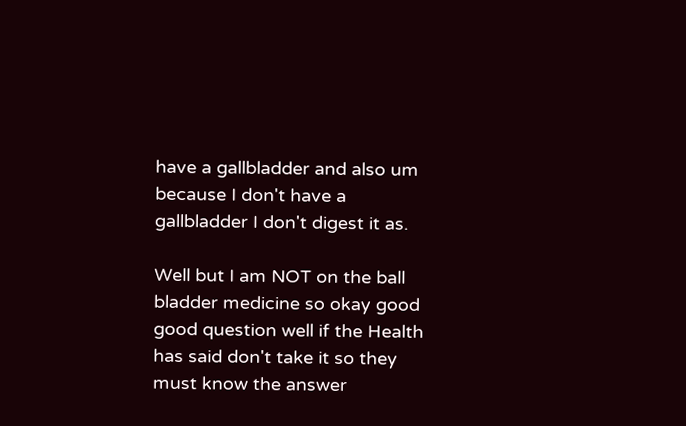have a gallbladder and also um because I don't have a gallbladder I don't digest it as.

Well but I am NOT on the ball bladder medicine so okay good good question well if the Health has said don't take it so they must know the answer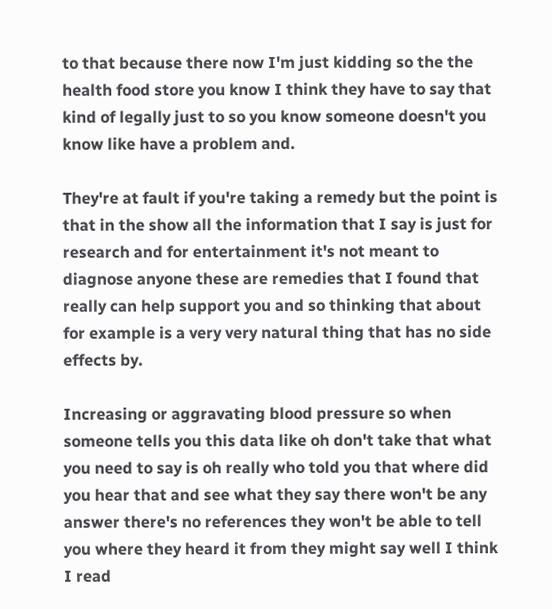to that because there now I'm just kidding so the the health food store you know I think they have to say that kind of legally just to so you know someone doesn't you know like have a problem and.

They're at fault if you're taking a remedy but the point is that in the show all the information that I say is just for research and for entertainment it's not meant to diagnose anyone these are remedies that I found that really can help support you and so thinking that about for example is a very very natural thing that has no side effects by.

Increasing or aggravating blood pressure so when someone tells you this data like oh don't take that what you need to say is oh really who told you that where did you hear that and see what they say there won't be any answer there's no references they won't be able to tell you where they heard it from they might say well I think I read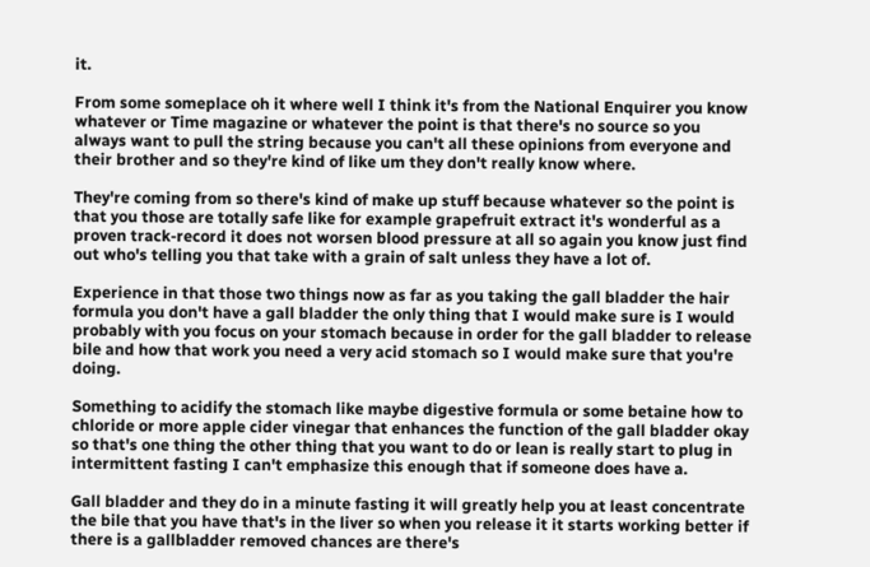it.

From some someplace oh it where well I think it's from the National Enquirer you know whatever or Time magazine or whatever the point is that there's no source so you always want to pull the string because you can't all these opinions from everyone and their brother and so they're kind of like um they don't really know where.

They're coming from so there's kind of make up stuff because whatever so the point is that you those are totally safe like for example grapefruit extract it's wonderful as a proven track-record it does not worsen blood pressure at all so again you know just find out who's telling you that take with a grain of salt unless they have a lot of.

Experience in that those two things now as far as you taking the gall bladder the hair formula you don't have a gall bladder the only thing that I would make sure is I would probably with you focus on your stomach because in order for the gall bladder to release bile and how that work you need a very acid stomach so I would make sure that you're doing.

Something to acidify the stomach like maybe digestive formula or some betaine how to chloride or more apple cider vinegar that enhances the function of the gall bladder okay so that's one thing the other thing that you want to do or lean is really start to plug in intermittent fasting I can't emphasize this enough that if someone does have a.

Gall bladder and they do in a minute fasting it will greatly help you at least concentrate the bile that you have that's in the liver so when you release it it starts working better if there is a gallbladder removed chances are there's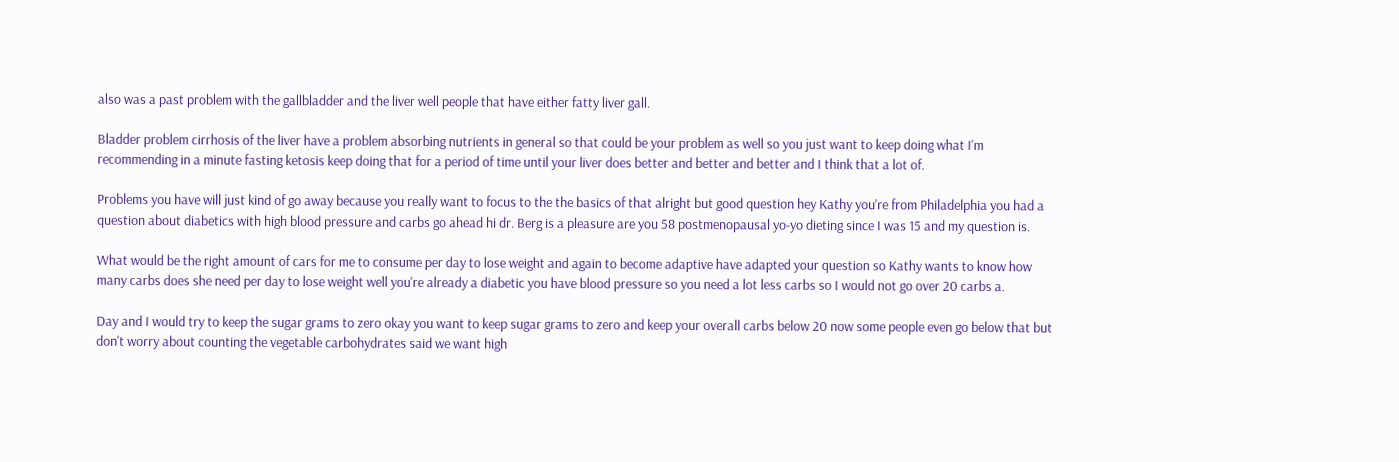also was a past problem with the gallbladder and the liver well people that have either fatty liver gall.

Bladder problem cirrhosis of the liver have a problem absorbing nutrients in general so that could be your problem as well so you just want to keep doing what I'm recommending in a minute fasting ketosis keep doing that for a period of time until your liver does better and better and better and I think that a lot of.

Problems you have will just kind of go away because you really want to focus to the the basics of that alright but good question hey Kathy you're from Philadelphia you had a question about diabetics with high blood pressure and carbs go ahead hi dr. Berg is a pleasure are you 58 postmenopausal yo-yo dieting since I was 15 and my question is.

What would be the right amount of cars for me to consume per day to lose weight and again to become adaptive have adapted your question so Kathy wants to know how many carbs does she need per day to lose weight well you're already a diabetic you have blood pressure so you need a lot less carbs so I would not go over 20 carbs a.

Day and I would try to keep the sugar grams to zero okay you want to keep sugar grams to zero and keep your overall carbs below 20 now some people even go below that but don't worry about counting the vegetable carbohydrates said we want high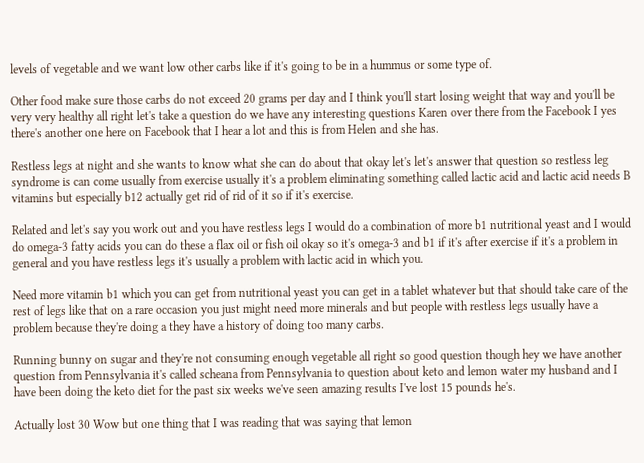levels of vegetable and we want low other carbs like if it's going to be in a hummus or some type of.

Other food make sure those carbs do not exceed 20 grams per day and I think you'll start losing weight that way and you'll be very very healthy all right let's take a question do we have any interesting questions Karen over there from the Facebook I yes there's another one here on Facebook that I hear a lot and this is from Helen and she has.

Restless legs at night and she wants to know what she can do about that okay let's let's answer that question so restless leg syndrome is can come usually from exercise usually it's a problem eliminating something called lactic acid and lactic acid needs B vitamins but especially b12 actually get rid of rid of it so if it's exercise.

Related and let's say you work out and you have restless legs I would do a combination of more b1 nutritional yeast and I would do omega-3 fatty acids you can do these a flax oil or fish oil okay so it's omega-3 and b1 if it's after exercise if it's a problem in general and you have restless legs it's usually a problem with lactic acid in which you.

Need more vitamin b1 which you can get from nutritional yeast you can get in a tablet whatever but that should take care of the rest of legs like that on a rare occasion you just might need more minerals and but people with restless legs usually have a problem because they're doing a they have a history of doing too many carbs.

Running bunny on sugar and they're not consuming enough vegetable all right so good question though hey we have another question from Pennsylvania it's called scheana from Pennsylvania to question about keto and lemon water my husband and I have been doing the keto diet for the past six weeks we've seen amazing results I've lost 15 pounds he's.

Actually lost 30 Wow but one thing that I was reading that was saying that lemon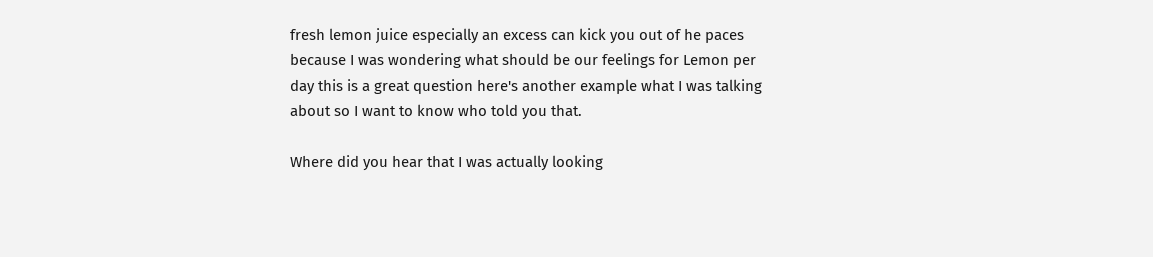fresh lemon juice especially an excess can kick you out of he paces because I was wondering what should be our feelings for Lemon per day this is a great question here's another example what I was talking about so I want to know who told you that.

Where did you hear that I was actually looking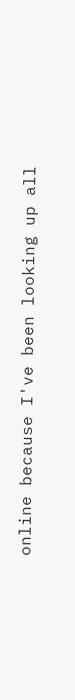online because I've been looking up all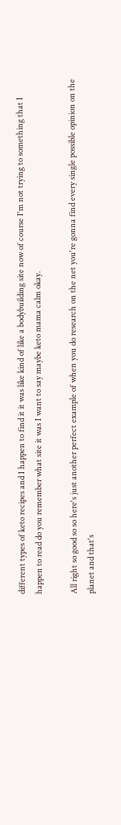different types of keto recipes and I happen to find it it was like kind of like a bodybuilding site now of course I'm not trying to something that I happen to read do you remember what site it was I want to say maybe keto mama calm okay.

All right so good so so here's just another perfect example of when you do research on the net you're gonna find every single possible opinion on the planet and that's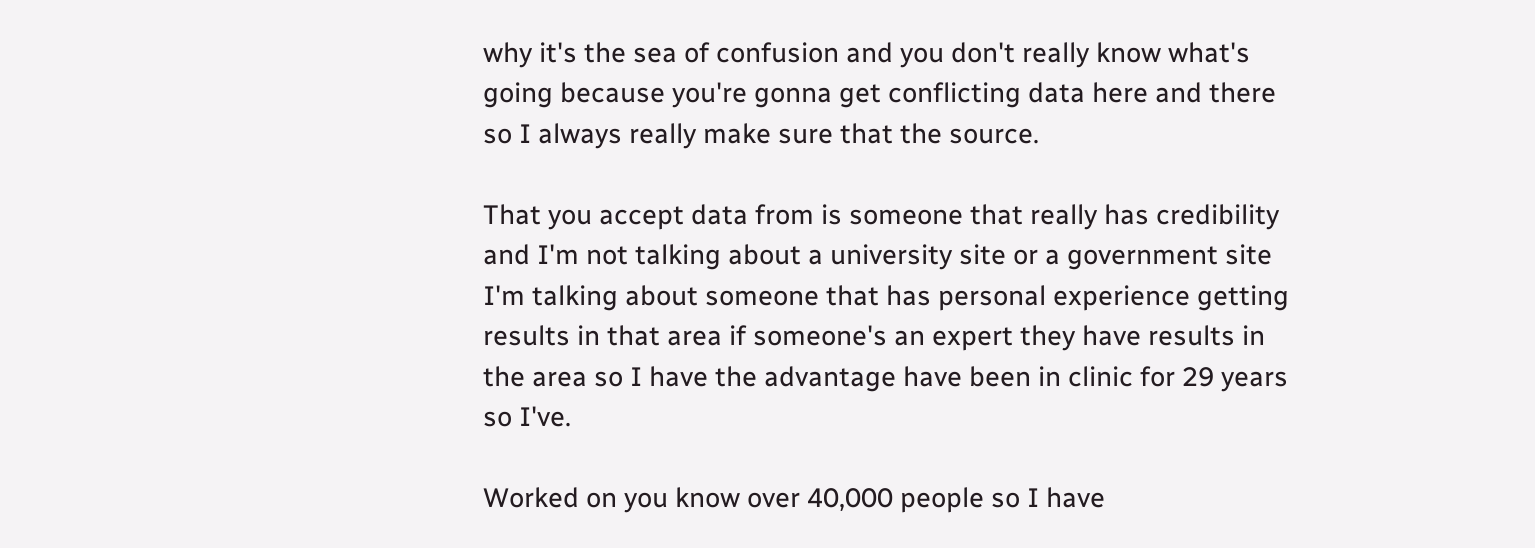why it's the sea of confusion and you don't really know what's going because you're gonna get conflicting data here and there so I always really make sure that the source.

That you accept data from is someone that really has credibility and I'm not talking about a university site or a government site I'm talking about someone that has personal experience getting results in that area if someone's an expert they have results in the area so I have the advantage have been in clinic for 29 years so I've.

Worked on you know over 40,000 people so I have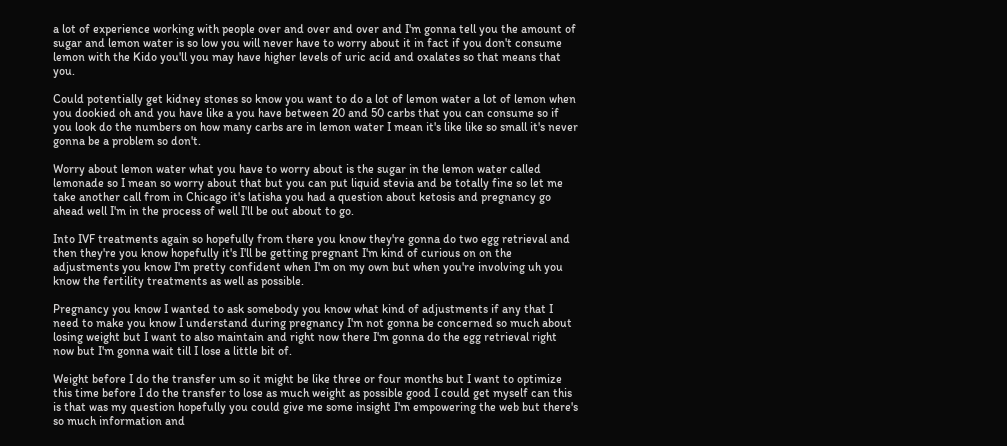a lot of experience working with people over and over and over and I'm gonna tell you the amount of sugar and lemon water is so low you will never have to worry about it in fact if you don't consume lemon with the Kido you'll you may have higher levels of uric acid and oxalates so that means that you.

Could potentially get kidney stones so know you want to do a lot of lemon water a lot of lemon when you dookied oh and you have like a you have between 20 and 50 carbs that you can consume so if you look do the numbers on how many carbs are in lemon water I mean it's like like so small it's never gonna be a problem so don't.

Worry about lemon water what you have to worry about is the sugar in the lemon water called lemonade so I mean so worry about that but you can put liquid stevia and be totally fine so let me take another call from in Chicago it's latisha you had a question about ketosis and pregnancy go ahead well I'm in the process of well I'll be out about to go.

Into IVF treatments again so hopefully from there you know they're gonna do two egg retrieval and then they're you know hopefully it's I'll be getting pregnant I'm kind of curious on on the adjustments you know I'm pretty confident when I'm on my own but when you're involving uh you know the fertility treatments as well as possible.

Pregnancy you know I wanted to ask somebody you know what kind of adjustments if any that I need to make you know I understand during pregnancy I'm not gonna be concerned so much about losing weight but I want to also maintain and right now there I'm gonna do the egg retrieval right now but I'm gonna wait till I lose a little bit of.

Weight before I do the transfer um so it might be like three or four months but I want to optimize this time before I do the transfer to lose as much weight as possible good I could get myself can this is that was my question hopefully you could give me some insight I'm empowering the web but there's so much information and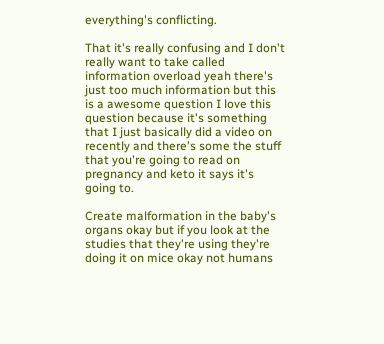everything's conflicting.

That it's really confusing and I don't really want to take called information overload yeah there's just too much information but this is a awesome question I love this question because it's something that I just basically did a video on recently and there's some the stuff that you're going to read on pregnancy and keto it says it's going to.

Create malformation in the baby's organs okay but if you look at the studies that they're using they're doing it on mice okay not humans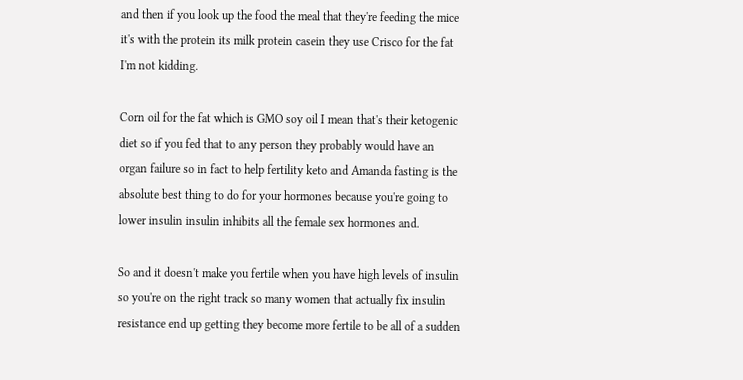and then if you look up the food the meal that they're feeding the mice it's with the protein its milk protein casein they use Crisco for the fat I'm not kidding.

Corn oil for the fat which is GMO soy oil I mean that's their ketogenic diet so if you fed that to any person they probably would have an organ failure so in fact to help fertility keto and Amanda fasting is the absolute best thing to do for your hormones because you're going to lower insulin insulin inhibits all the female sex hormones and.

So and it doesn't make you fertile when you have high levels of insulin so you're on the right track so many women that actually fix insulin resistance end up getting they become more fertile to be all of a sudden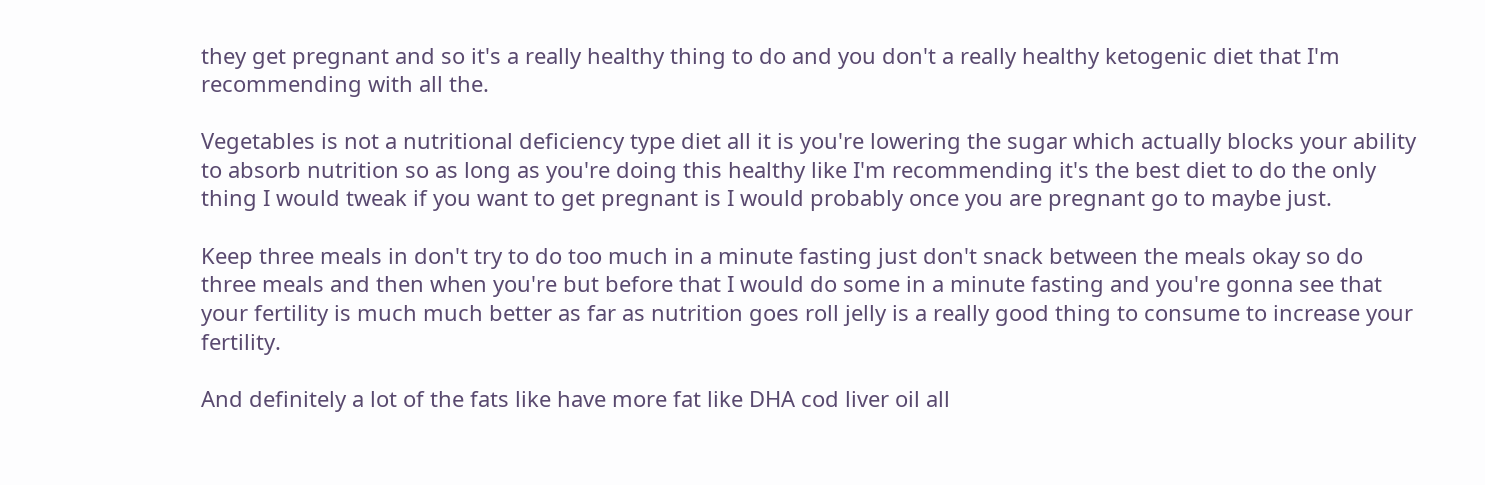they get pregnant and so it's a really healthy thing to do and you don't a really healthy ketogenic diet that I'm recommending with all the.

Vegetables is not a nutritional deficiency type diet all it is you're lowering the sugar which actually blocks your ability to absorb nutrition so as long as you're doing this healthy like I'm recommending it's the best diet to do the only thing I would tweak if you want to get pregnant is I would probably once you are pregnant go to maybe just.

Keep three meals in don't try to do too much in a minute fasting just don't snack between the meals okay so do three meals and then when you're but before that I would do some in a minute fasting and you're gonna see that your fertility is much much better as far as nutrition goes roll jelly is a really good thing to consume to increase your fertility.

And definitely a lot of the fats like have more fat like DHA cod liver oil all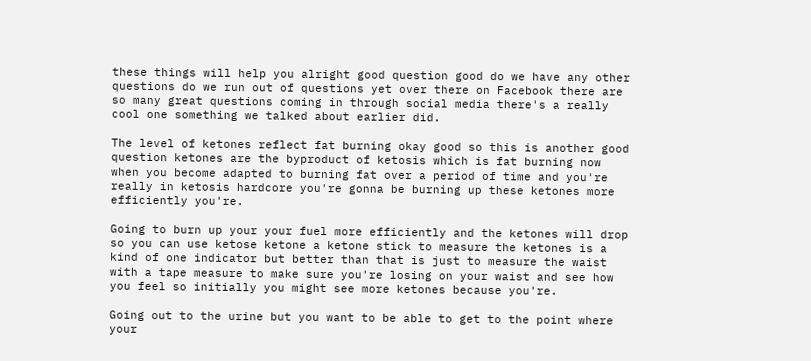these things will help you alright good question good do we have any other questions do we run out of questions yet over there on Facebook there are so many great questions coming in through social media there's a really cool one something we talked about earlier did.

The level of ketones reflect fat burning okay good so this is another good question ketones are the byproduct of ketosis which is fat burning now when you become adapted to burning fat over a period of time and you're really in ketosis hardcore you're gonna be burning up these ketones more efficiently you're.

Going to burn up your your fuel more efficiently and the ketones will drop so you can use ketose ketone a ketone stick to measure the ketones is a kind of one indicator but better than that is just to measure the waist with a tape measure to make sure you're losing on your waist and see how you feel so initially you might see more ketones because you're.

Going out to the urine but you want to be able to get to the point where your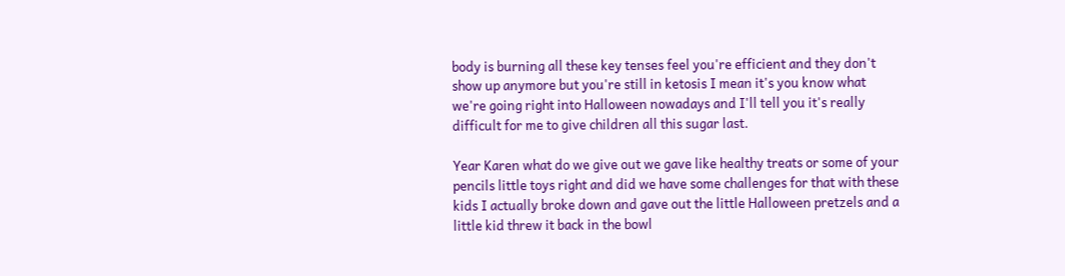body is burning all these key tenses feel you're efficient and they don't show up anymore but you're still in ketosis I mean it's you know what we're going right into Halloween nowadays and I'll tell you it's really difficult for me to give children all this sugar last.

Year Karen what do we give out we gave like healthy treats or some of your pencils little toys right and did we have some challenges for that with these kids I actually broke down and gave out the little Halloween pretzels and a little kid threw it back in the bowl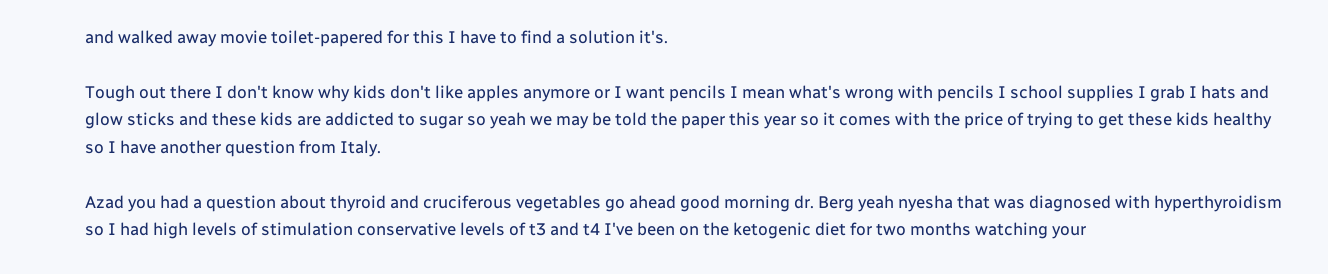and walked away movie toilet-papered for this I have to find a solution it's.

Tough out there I don't know why kids don't like apples anymore or I want pencils I mean what's wrong with pencils I school supplies I grab I hats and glow sticks and these kids are addicted to sugar so yeah we may be told the paper this year so it comes with the price of trying to get these kids healthy so I have another question from Italy.

Azad you had a question about thyroid and cruciferous vegetables go ahead good morning dr. Berg yeah nyesha that was diagnosed with hyperthyroidism so I had high levels of stimulation conservative levels of t3 and t4 I've been on the ketogenic diet for two months watching your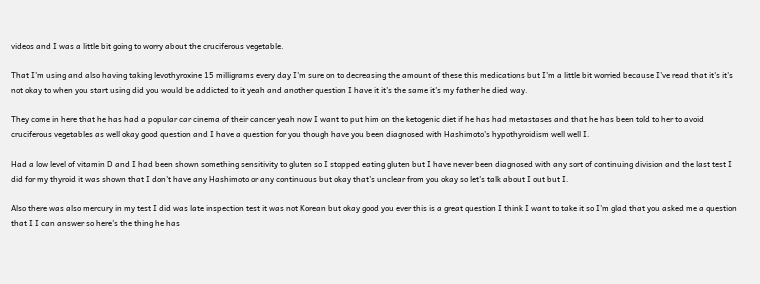videos and I was a little bit going to worry about the cruciferous vegetable.

That I'm using and also having taking levothyroxine 15 milligrams every day I'm sure on to decreasing the amount of these this medications but I'm a little bit worried because I've read that it's it's not okay to when you start using did you would be addicted to it yeah and another question I have it it's the same it's my father he died way.

They come in here that he has had a popular car cinema of their cancer yeah now I want to put him on the ketogenic diet if he has had metastases and that he has been told to her to avoid cruciferous vegetables as well okay good question and I have a question for you though have you been diagnosed with Hashimoto's hypothyroidism well well I.

Had a low level of vitamin D and I had been shown something sensitivity to gluten so I stopped eating gluten but I have never been diagnosed with any sort of continuing division and the last test I did for my thyroid it was shown that I don't have any Hashimoto or any continuous but okay that's unclear from you okay so let's talk about I out but I.

Also there was also mercury in my test I did was late inspection test it was not Korean but okay good you ever this is a great question I think I want to take it so I'm glad that you asked me a question that I I can answer so here's the thing he has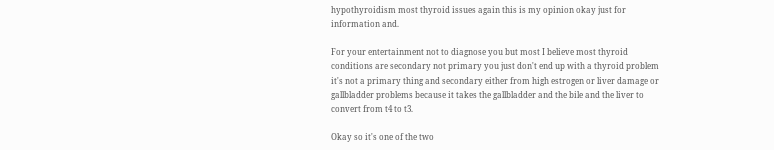hypothyroidism most thyroid issues again this is my opinion okay just for information and.

For your entertainment not to diagnose you but most I believe most thyroid conditions are secondary not primary you just don't end up with a thyroid problem it's not a primary thing and secondary either from high estrogen or liver damage or gallbladder problems because it takes the gallbladder and the bile and the liver to convert from t4 to t3.

Okay so it's one of the two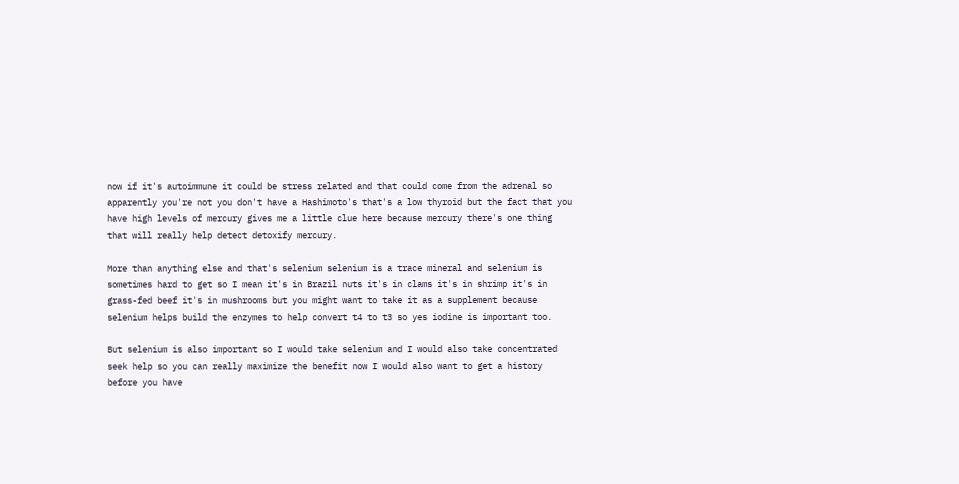now if it's autoimmune it could be stress related and that could come from the adrenal so apparently you're not you don't have a Hashimoto's that's a low thyroid but the fact that you have high levels of mercury gives me a little clue here because mercury there's one thing that will really help detect detoxify mercury.

More than anything else and that's selenium selenium is a trace mineral and selenium is sometimes hard to get so I mean it's in Brazil nuts it's in clams it's in shrimp it's in grass-fed beef it's in mushrooms but you might want to take it as a supplement because selenium helps build the enzymes to help convert t4 to t3 so yes iodine is important too.

But selenium is also important so I would take selenium and I would also take concentrated seek help so you can really maximize the benefit now I would also want to get a history before you have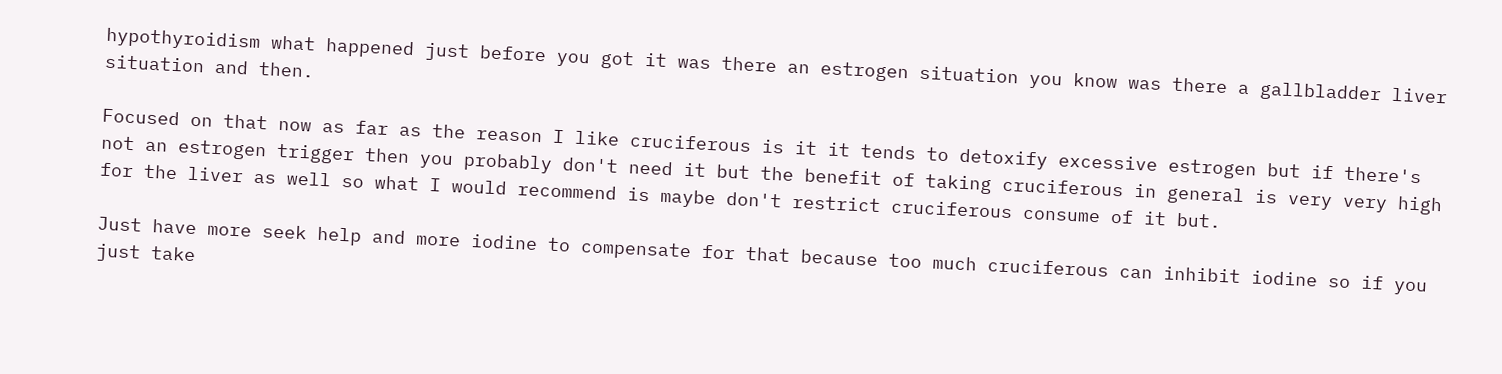hypothyroidism what happened just before you got it was there an estrogen situation you know was there a gallbladder liver situation and then.

Focused on that now as far as the reason I like cruciferous is it it tends to detoxify excessive estrogen but if there's not an estrogen trigger then you probably don't need it but the benefit of taking cruciferous in general is very very high for the liver as well so what I would recommend is maybe don't restrict cruciferous consume of it but.

Just have more seek help and more iodine to compensate for that because too much cruciferous can inhibit iodine so if you just take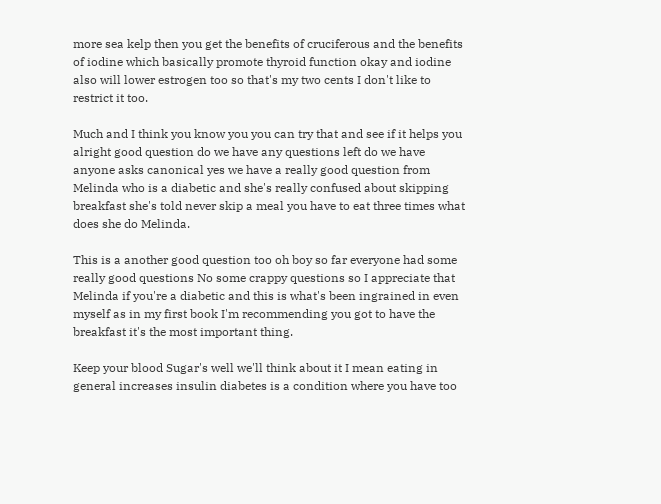more sea kelp then you get the benefits of cruciferous and the benefits of iodine which basically promote thyroid function okay and iodine also will lower estrogen too so that's my two cents I don't like to restrict it too.

Much and I think you know you you can try that and see if it helps you alright good question do we have any questions left do we have anyone asks canonical yes we have a really good question from Melinda who is a diabetic and she's really confused about skipping breakfast she's told never skip a meal you have to eat three times what does she do Melinda.

This is a another good question too oh boy so far everyone had some really good questions No some crappy questions so I appreciate that Melinda if you're a diabetic and this is what's been ingrained in even myself as in my first book I'm recommending you got to have the breakfast it's the most important thing.

Keep your blood Sugar's well we'll think about it I mean eating in general increases insulin diabetes is a condition where you have too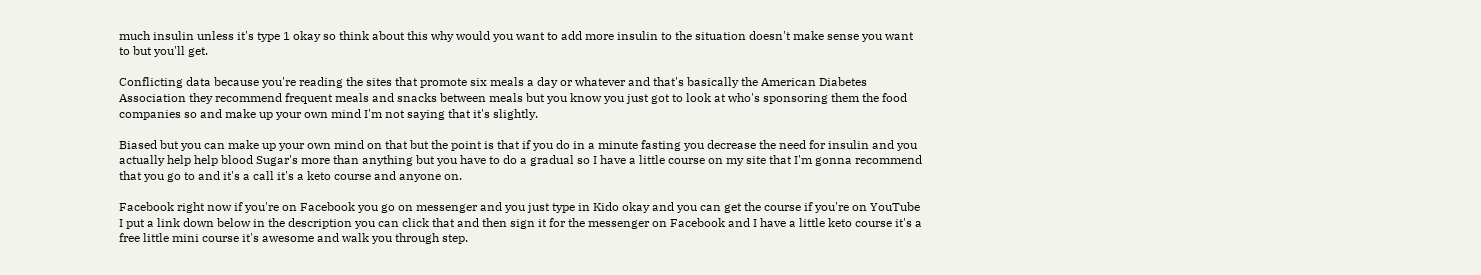much insulin unless it's type 1 okay so think about this why would you want to add more insulin to the situation doesn't make sense you want to but you'll get.

Conflicting data because you're reading the sites that promote six meals a day or whatever and that's basically the American Diabetes Association they recommend frequent meals and snacks between meals but you know you just got to look at who's sponsoring them the food companies so and make up your own mind I'm not saying that it's slightly.

Biased but you can make up your own mind on that but the point is that if you do in a minute fasting you decrease the need for insulin and you actually help help blood Sugar's more than anything but you have to do a gradual so I have a little course on my site that I'm gonna recommend that you go to and it's a call it's a keto course and anyone on.

Facebook right now if you're on Facebook you go on messenger and you just type in Kido okay and you can get the course if you're on YouTube I put a link down below in the description you can click that and then sign it for the messenger on Facebook and I have a little keto course it's a free little mini course it's awesome and walk you through step.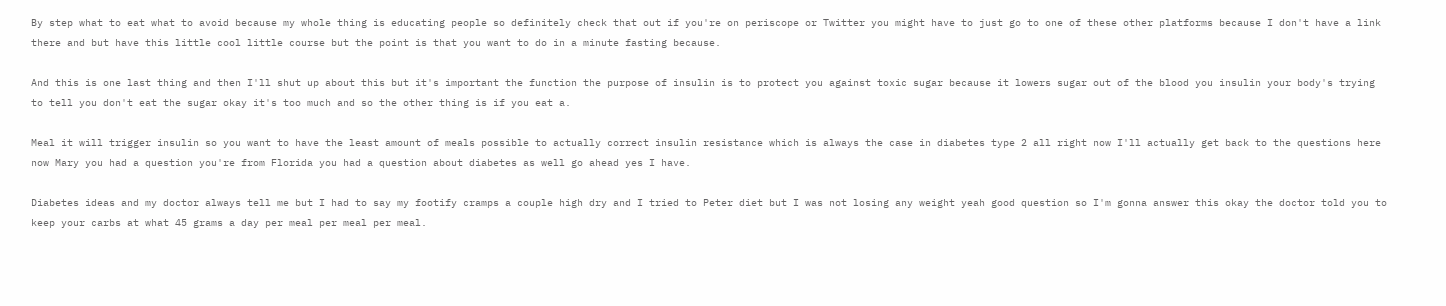By step what to eat what to avoid because my whole thing is educating people so definitely check that out if you're on periscope or Twitter you might have to just go to one of these other platforms because I don't have a link there and but have this little cool little course but the point is that you want to do in a minute fasting because.

And this is one last thing and then I'll shut up about this but it's important the function the purpose of insulin is to protect you against toxic sugar because it lowers sugar out of the blood you insulin your body's trying to tell you don't eat the sugar okay it's too much and so the other thing is if you eat a.

Meal it will trigger insulin so you want to have the least amount of meals possible to actually correct insulin resistance which is always the case in diabetes type 2 all right now I'll actually get back to the questions here now Mary you had a question you're from Florida you had a question about diabetes as well go ahead yes I have.

Diabetes ideas and my doctor always tell me but I had to say my footify cramps a couple high dry and I tried to Peter diet but I was not losing any weight yeah good question so I'm gonna answer this okay the doctor told you to keep your carbs at what 45 grams a day per meal per meal per meal.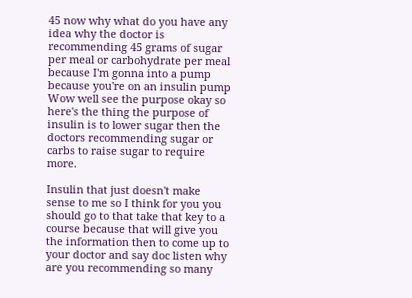45 now why what do you have any idea why the doctor is recommending 45 grams of sugar per meal or carbohydrate per meal because I'm gonna into a pump because you're on an insulin pump Wow well see the purpose okay so here's the thing the purpose of insulin is to lower sugar then the doctors recommending sugar or carbs to raise sugar to require more.

Insulin that just doesn't make sense to me so I think for you you should go to that take that key to a course because that will give you the information then to come up to your doctor and say doc listen why are you recommending so many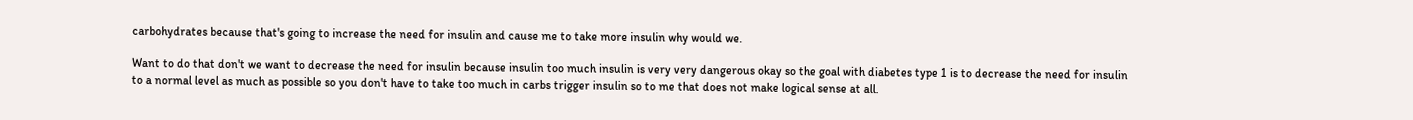carbohydrates because that's going to increase the need for insulin and cause me to take more insulin why would we.

Want to do that don't we want to decrease the need for insulin because insulin too much insulin is very very dangerous okay so the goal with diabetes type 1 is to decrease the need for insulin to a normal level as much as possible so you don't have to take too much in carbs trigger insulin so to me that does not make logical sense at all.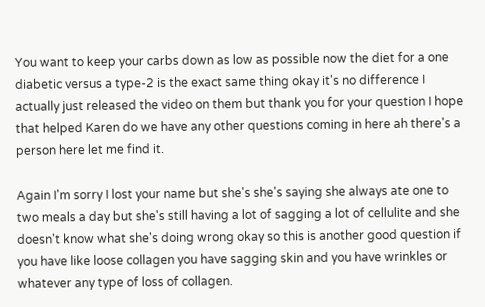You want to keep your carbs down as low as possible now the diet for a one diabetic versus a type-2 is the exact same thing okay it's no difference I actually just released the video on them but thank you for your question I hope that helped Karen do we have any other questions coming in here ah there's a person here let me find it.

Again I'm sorry I lost your name but she's she's saying she always ate one to two meals a day but she's still having a lot of sagging a lot of cellulite and she doesn't know what she's doing wrong okay so this is another good question if you have like loose collagen you have sagging skin and you have wrinkles or whatever any type of loss of collagen.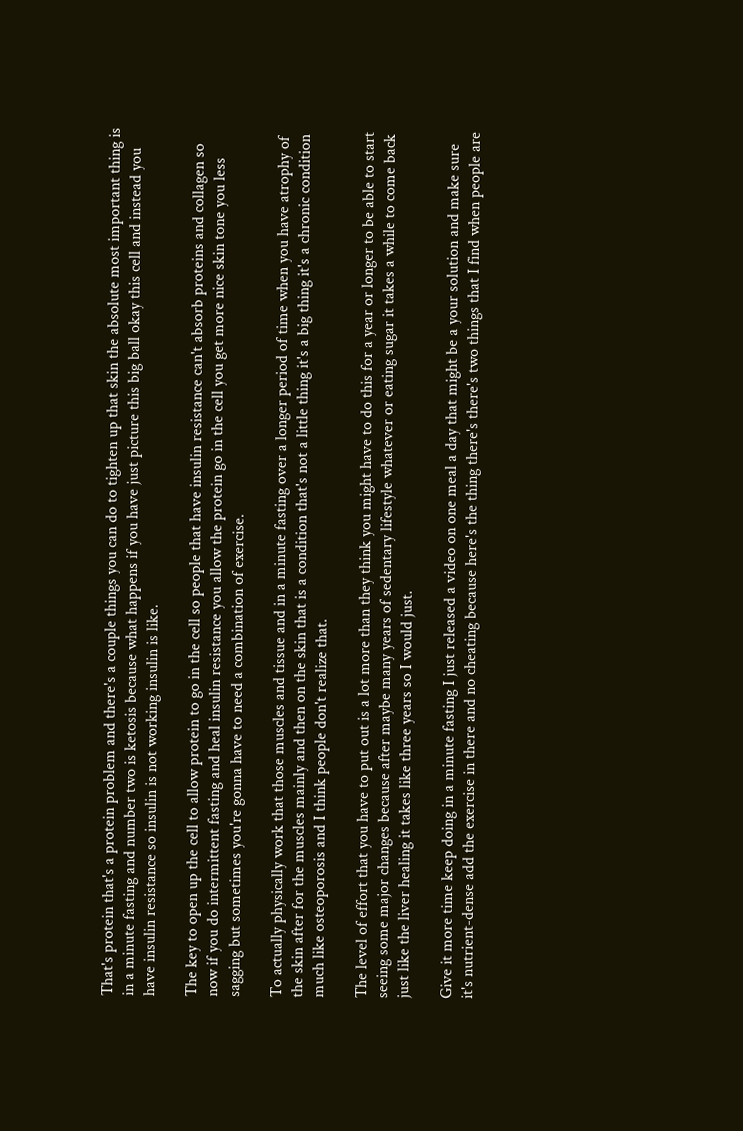That's protein that's a protein problem and there's a couple things you can do to tighten up that skin the absolute most important thing is in a minute fasting and number two is ketosis because what happens if you have just picture this big ball okay this cell and instead you have insulin resistance so insulin is not working insulin is like.

The key to open up the cell to allow protein to go in the cell so people that have insulin resistance can't absorb proteins and collagen so now if you do intermittent fasting and heal insulin resistance you allow the protein go in the cell you get more nice skin tone you less sagging but sometimes you're gonna have to need a combination of exercise.

To actually physically work that those muscles and tissue and in a minute fasting over a longer period of time when you have atrophy of the skin after for the muscles mainly and then on the skin that is a condition that's not a little thing it's a big thing it's a chronic condition much like osteoporosis and I think people don't realize that.

The level of effort that you have to put out is a lot more than they think you might have to do this for a year or longer to be able to start seeing some major changes because after maybe many years of sedentary lifestyle whatever or eating sugar it takes a while to come back just like the liver healing it takes like three years so I would just.

Give it more time keep doing in a minute fasting I just released a video on one meal a day that might be a your solution and make sure it's nutrient-dense add the exercise in there and no cheating because here's the thing there's there's two things that I find when people are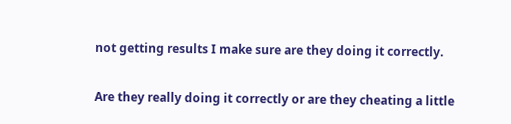not getting results I make sure are they doing it correctly.

Are they really doing it correctly or are they cheating a little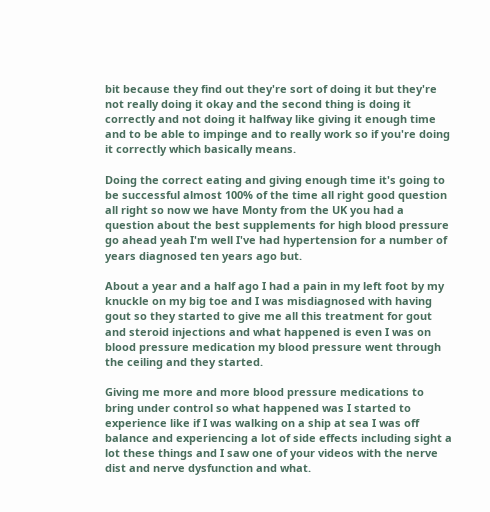bit because they find out they're sort of doing it but they're not really doing it okay and the second thing is doing it correctly and not doing it halfway like giving it enough time and to be able to impinge and to really work so if you're doing it correctly which basically means.

Doing the correct eating and giving enough time it's going to be successful almost 100% of the time all right good question all right so now we have Monty from the UK you had a question about the best supplements for high blood pressure go ahead yeah I'm well I've had hypertension for a number of years diagnosed ten years ago but.

About a year and a half ago I had a pain in my left foot by my knuckle on my big toe and I was misdiagnosed with having gout so they started to give me all this treatment for gout and steroid injections and what happened is even I was on blood pressure medication my blood pressure went through the ceiling and they started.

Giving me more and more blood pressure medications to bring under control so what happened was I started to experience like if I was walking on a ship at sea I was off balance and experiencing a lot of side effects including sight a lot these things and I saw one of your videos with the nerve dist and nerve dysfunction and what.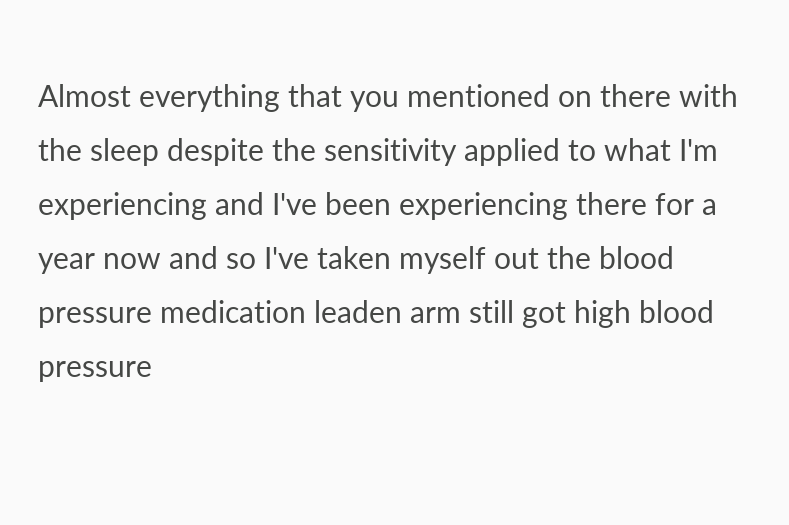Almost everything that you mentioned on there with the sleep despite the sensitivity applied to what I'm experiencing and I've been experiencing there for a year now and so I've taken myself out the blood pressure medication leaden arm still got high blood pressure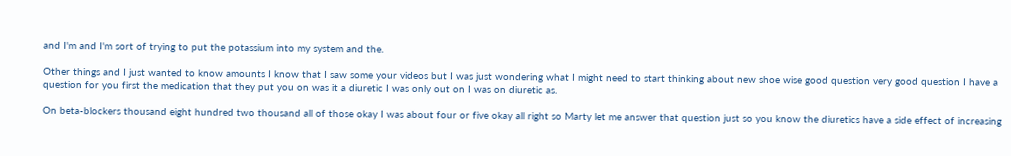and I'm and I'm sort of trying to put the potassium into my system and the.

Other things and I just wanted to know amounts I know that I saw some your videos but I was just wondering what I might need to start thinking about new shoe wise good question very good question I have a question for you first the medication that they put you on was it a diuretic I was only out on I was on diuretic as.

On beta-blockers thousand eight hundred two thousand all of those okay I was about four or five okay all right so Marty let me answer that question just so you know the diuretics have a side effect of increasing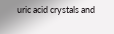uric acid crystals and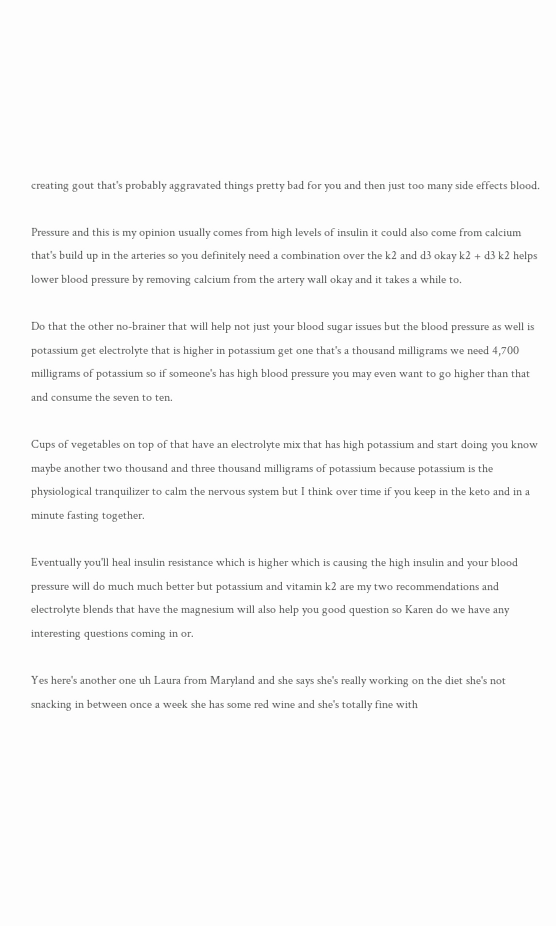creating gout that's probably aggravated things pretty bad for you and then just too many side effects blood.

Pressure and this is my opinion usually comes from high levels of insulin it could also come from calcium that's build up in the arteries so you definitely need a combination over the k2 and d3 okay k2 + d3 k2 helps lower blood pressure by removing calcium from the artery wall okay and it takes a while to.

Do that the other no-brainer that will help not just your blood sugar issues but the blood pressure as well is potassium get electrolyte that is higher in potassium get one that's a thousand milligrams we need 4,700 milligrams of potassium so if someone's has high blood pressure you may even want to go higher than that and consume the seven to ten.

Cups of vegetables on top of that have an electrolyte mix that has high potassium and start doing you know maybe another two thousand and three thousand milligrams of potassium because potassium is the physiological tranquilizer to calm the nervous system but I think over time if you keep in the keto and in a minute fasting together.

Eventually you'll heal insulin resistance which is higher which is causing the high insulin and your blood pressure will do much much better but potassium and vitamin k2 are my two recommendations and electrolyte blends that have the magnesium will also help you good question so Karen do we have any interesting questions coming in or.

Yes here's another one uh Laura from Maryland and she says she's really working on the diet she's not snacking in between once a week she has some red wine and she's totally fine with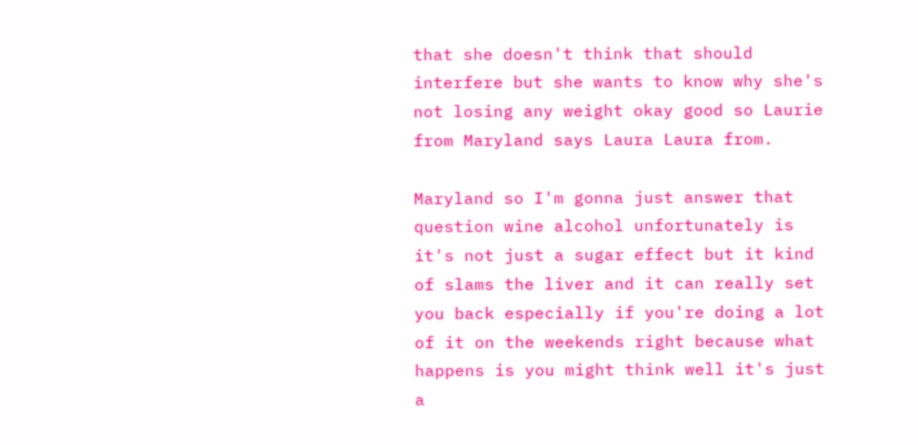that she doesn't think that should interfere but she wants to know why she's not losing any weight okay good so Laurie from Maryland says Laura Laura from.

Maryland so I'm gonna just answer that question wine alcohol unfortunately is it's not just a sugar effect but it kind of slams the liver and it can really set you back especially if you're doing a lot of it on the weekends right because what happens is you might think well it's just a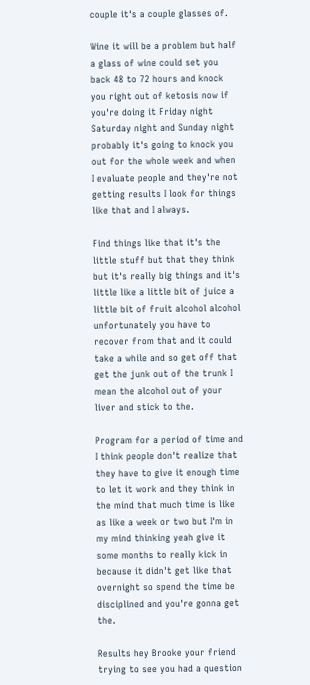couple it's a couple glasses of.

Wine it will be a problem but half a glass of wine could set you back 48 to 72 hours and knock you right out of ketosis now if you're doing it Friday night Saturday night and Sunday night probably it's going to knock you out for the whole week and when I evaluate people and they're not getting results I look for things like that and I always.

Find things like that it's the little stuff but that they think but it's really big things and it's little like a little bit of juice a little bit of fruit alcohol alcohol unfortunately you have to recover from that and it could take a while and so get off that get the junk out of the trunk I mean the alcohol out of your liver and stick to the.

Program for a period of time and I think people don't realize that they have to give it enough time to let it work and they think in the mind that much time is like as like a week or two but I'm in my mind thinking yeah give it some months to really kick in because it didn't get like that overnight so spend the time be disciplined and you're gonna get the.

Results hey Brooke your friend trying to see you had a question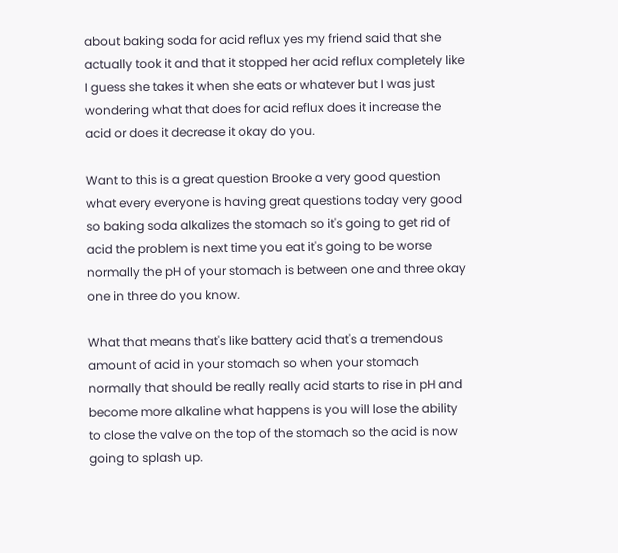about baking soda for acid reflux yes my friend said that she actually took it and that it stopped her acid reflux completely like I guess she takes it when she eats or whatever but I was just wondering what that does for acid reflux does it increase the acid or does it decrease it okay do you.

Want to this is a great question Brooke a very good question what every everyone is having great questions today very good so baking soda alkalizes the stomach so it's going to get rid of acid the problem is next time you eat it's going to be worse normally the pH of your stomach is between one and three okay one in three do you know.

What that means that's like battery acid that's a tremendous amount of acid in your stomach so when your stomach normally that should be really really acid starts to rise in pH and become more alkaline what happens is you will lose the ability to close the valve on the top of the stomach so the acid is now going to splash up.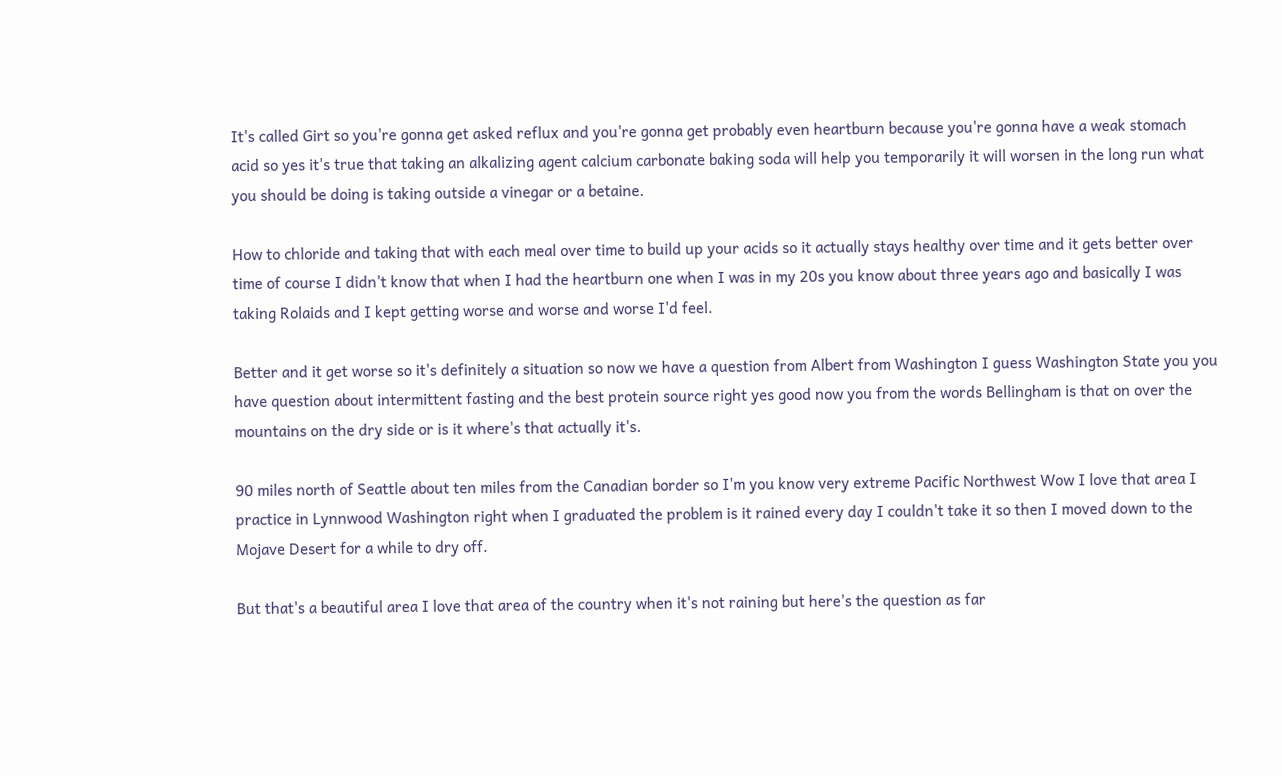It's called Girt so you're gonna get asked reflux and you're gonna get probably even heartburn because you're gonna have a weak stomach acid so yes it's true that taking an alkalizing agent calcium carbonate baking soda will help you temporarily it will worsen in the long run what you should be doing is taking outside a vinegar or a betaine.

How to chloride and taking that with each meal over time to build up your acids so it actually stays healthy over time and it gets better over time of course I didn't know that when I had the heartburn one when I was in my 20s you know about three years ago and basically I was taking Rolaids and I kept getting worse and worse and worse I'd feel.

Better and it get worse so it's definitely a situation so now we have a question from Albert from Washington I guess Washington State you you have question about intermittent fasting and the best protein source right yes good now you from the words Bellingham is that on over the mountains on the dry side or is it where's that actually it's.

90 miles north of Seattle about ten miles from the Canadian border so I'm you know very extreme Pacific Northwest Wow I love that area I practice in Lynnwood Washington right when I graduated the problem is it rained every day I couldn't take it so then I moved down to the Mojave Desert for a while to dry off.

But that's a beautiful area I love that area of the country when it's not raining but here's the question as far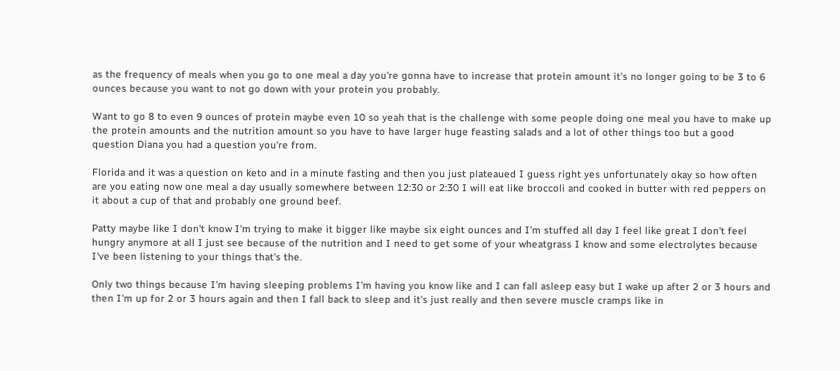as the frequency of meals when you go to one meal a day you're gonna have to increase that protein amount it's no longer going to be 3 to 6 ounces because you want to not go down with your protein you probably.

Want to go 8 to even 9 ounces of protein maybe even 10 so yeah that is the challenge with some people doing one meal you have to make up the protein amounts and the nutrition amount so you have to have larger huge feasting salads and a lot of other things too but a good question Diana you had a question you're from.

Florida and it was a question on keto and in a minute fasting and then you just plateaued I guess right yes unfortunately okay so how often are you eating now one meal a day usually somewhere between 12:30 or 2:30 I will eat like broccoli and cooked in butter with red peppers on it about a cup of that and probably one ground beef.

Patty maybe like I don't know I'm trying to make it bigger like maybe six eight ounces and I'm stuffed all day I feel like great I don't feel hungry anymore at all I just see because of the nutrition and I need to get some of your wheatgrass I know and some electrolytes because I've been listening to your things that's the.

Only two things because I'm having sleeping problems I'm having you know like and I can fall asleep easy but I wake up after 2 or 3 hours and then I'm up for 2 or 3 hours again and then I fall back to sleep and it's just really and then severe muscle cramps like in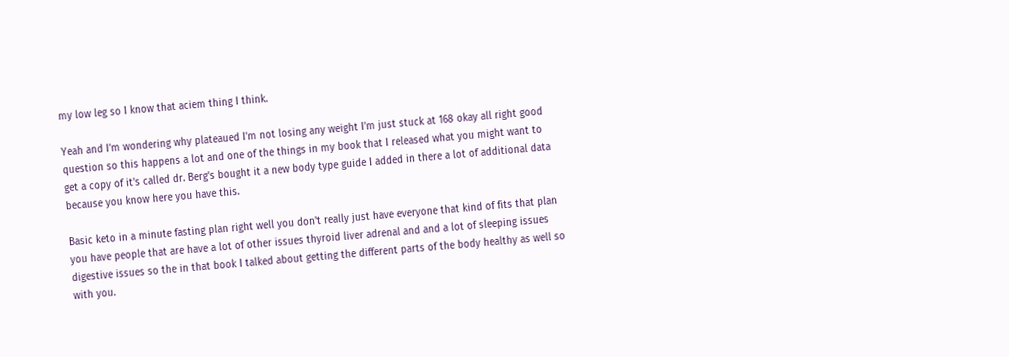my low leg so I know that aciem thing I think.

Yeah and I'm wondering why plateaued I'm not losing any weight I'm just stuck at 168 okay all right good question so this happens a lot and one of the things in my book that I released what you might want to get a copy of it's called dr. Berg's bought it a new body type guide I added in there a lot of additional data because you know here you have this.

Basic keto in a minute fasting plan right well you don't really just have everyone that kind of fits that plan you have people that are have a lot of other issues thyroid liver adrenal and and a lot of sleeping issues digestive issues so the in that book I talked about getting the different parts of the body healthy as well so with you.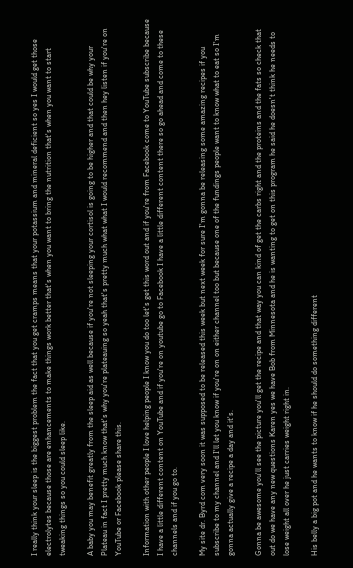I really think your sleep is the biggest problem the fact that you get cramps means that your potassium and mineral deficient so yes I would get those electrolytes because those are enhancements to make things work better that's when you want to bring the nutrition that's when you want to start tweaking things so you could sleep like.

A baby you may benefit greatly from the sleep aid as well because if you're not sleeping your cortisol is going to be higher and that could be why your Plateau in fact I pretty much know that's why you're plateauing so yeah that's pretty much what what I would recommend and then hey listen if you're on YouTube or Facebook please share this.

Information with other people I love helping people I know you do too let's get this word out and if you're from Facebook come to YouTube subscribe because I have a little different content on YouTube and if you're on youtube go to Facebook I have a little different content there so go ahead and come to these channels and if you go to.

My site dr. Byrd com very soon it was supposed to be released this week but next week for sure I'm gonna be releasing some amazing recipes if you subscribe to my channel and I'll let you know if you're on on either channel too but because one of the fundings people want to know what to eat so I'm gonna actually give a recipe a day and it's.

Gonna be awesome you'll see the picture you'll get the recipe and that way you can kind of get the carbs right and the proteins and the fats so check that out do we have any new questions Karen yes we have Bob from Minnesota and he is wanting to get on this program he said he doesn't think he needs to lose weight all over he just carries weight right in.

His belly a big pot and he wants to know if he should do something different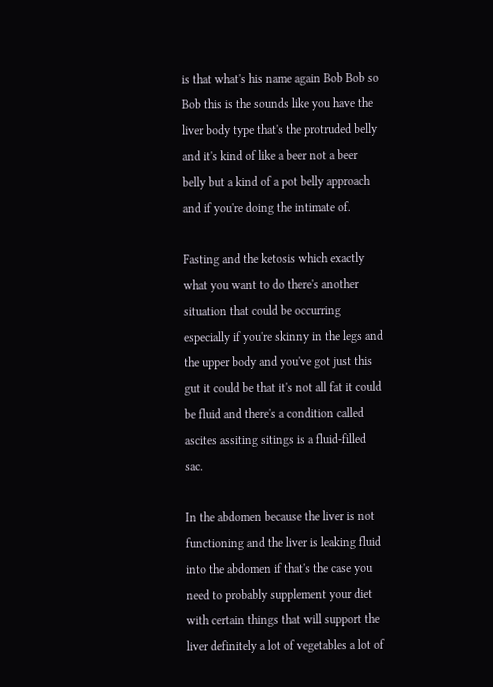is that what's his name again Bob Bob so Bob this is the sounds like you have the liver body type that's the protruded belly and it's kind of like a beer not a beer belly but a kind of a pot belly approach and if you're doing the intimate of.

Fasting and the ketosis which exactly what you want to do there's another situation that could be occurring especially if you're skinny in the legs and the upper body and you've got just this gut it could be that it's not all fat it could be fluid and there's a condition called ascites assiting sitings is a fluid-filled sac.

In the abdomen because the liver is not functioning and the liver is leaking fluid into the abdomen if that's the case you need to probably supplement your diet with certain things that will support the liver definitely a lot of vegetables a lot of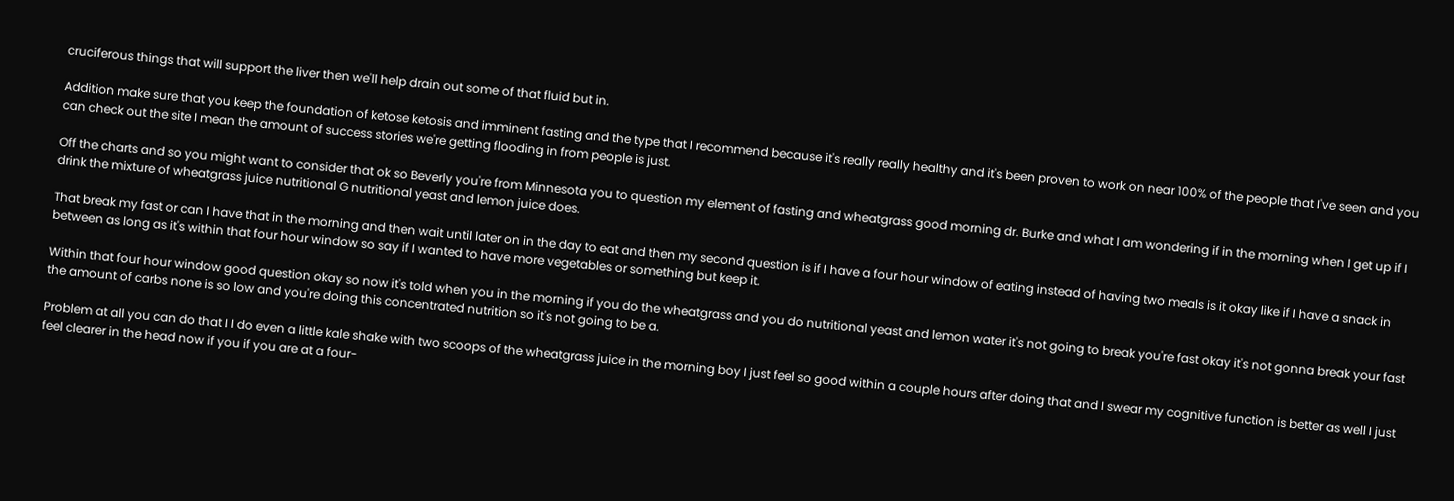cruciferous things that will support the liver then we'll help drain out some of that fluid but in.

Addition make sure that you keep the foundation of ketose ketosis and imminent fasting and the type that I recommend because it's really really healthy and it's been proven to work on near 100% of the people that I've seen and you can check out the site I mean the amount of success stories we're getting flooding in from people is just.

Off the charts and so you might want to consider that ok so Beverly you're from Minnesota you to question my element of fasting and wheatgrass good morning dr. Burke and what I am wondering if in the morning when I get up if I drink the mixture of wheatgrass juice nutritional G nutritional yeast and lemon juice does.

That break my fast or can I have that in the morning and then wait until later on in the day to eat and then my second question is if I have a four hour window of eating instead of having two meals is it okay like if I have a snack in between as long as it's within that four hour window so say if I wanted to have more vegetables or something but keep it.

Within that four hour window good question okay so now it's told when you in the morning if you do the wheatgrass and you do nutritional yeast and lemon water it's not going to break you're fast okay it's not gonna break your fast the amount of carbs none is so low and you're doing this concentrated nutrition so it's not going to be a.

Problem at all you can do that I I do even a little kale shake with two scoops of the wheatgrass juice in the morning boy I just feel so good within a couple hours after doing that and I swear my cognitive function is better as well I just feel clearer in the head now if you if you are at a four-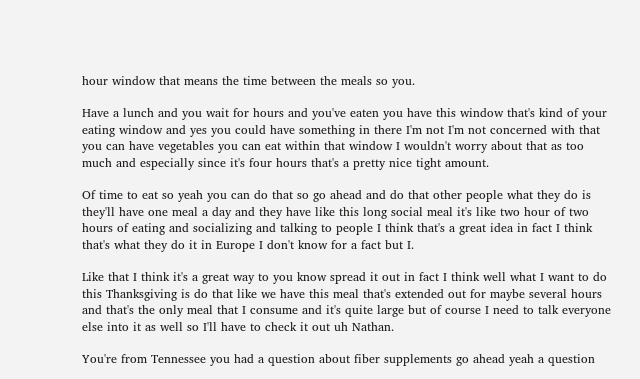hour window that means the time between the meals so you.

Have a lunch and you wait for hours and you've eaten you have this window that's kind of your eating window and yes you could have something in there I'm not I'm not concerned with that you can have vegetables you can eat within that window I wouldn't worry about that as too much and especially since it's four hours that's a pretty nice tight amount.

Of time to eat so yeah you can do that so go ahead and do that other people what they do is they'll have one meal a day and they have like this long social meal it's like two hour of two hours of eating and socializing and talking to people I think that's a great idea in fact I think that's what they do it in Europe I don't know for a fact but I.

Like that I think it's a great way to you know spread it out in fact I think well what I want to do this Thanksgiving is do that like we have this meal that's extended out for maybe several hours and that's the only meal that I consume and it's quite large but of course I need to talk everyone else into it as well so I'll have to check it out uh Nathan.

You're from Tennessee you had a question about fiber supplements go ahead yeah a question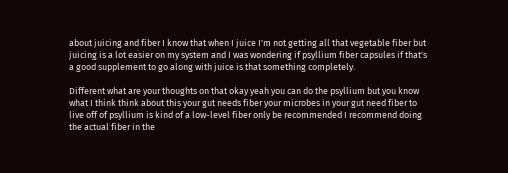about juicing and fiber I know that when I juice I'm not getting all that vegetable fiber but juicing is a lot easier on my system and I was wondering if psyllium fiber capsules if that's a good supplement to go along with juice is that something completely.

Different what are your thoughts on that okay yeah you can do the psyllium but you know what I think think about this your gut needs fiber your microbes in your gut need fiber to live off of psyllium is kind of a low-level fiber only be recommended I recommend doing the actual fiber in the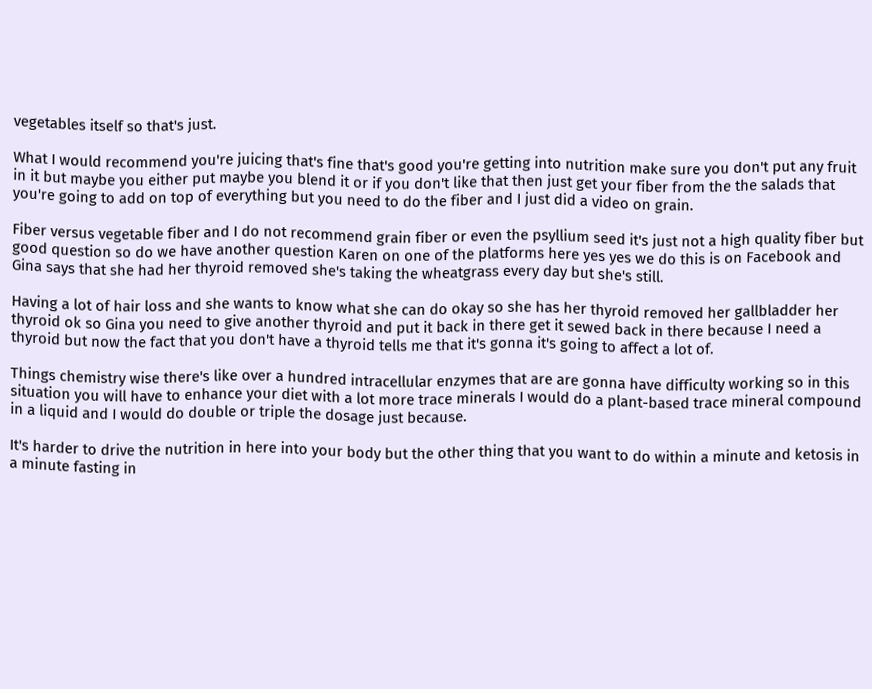vegetables itself so that's just.

What I would recommend you're juicing that's fine that's good you're getting into nutrition make sure you don't put any fruit in it but maybe you either put maybe you blend it or if you don't like that then just get your fiber from the the salads that you're going to add on top of everything but you need to do the fiber and I just did a video on grain.

Fiber versus vegetable fiber and I do not recommend grain fiber or even the psyllium seed it's just not a high quality fiber but good question so do we have another question Karen on one of the platforms here yes yes we do this is on Facebook and Gina says that she had her thyroid removed she's taking the wheatgrass every day but she's still.

Having a lot of hair loss and she wants to know what she can do okay so she has her thyroid removed her gallbladder her thyroid ok so Gina you need to give another thyroid and put it back in there get it sewed back in there because I need a thyroid but now the fact that you don't have a thyroid tells me that it's gonna it's going to affect a lot of.

Things chemistry wise there's like over a hundred intracellular enzymes that are are gonna have difficulty working so in this situation you will have to enhance your diet with a lot more trace minerals I would do a plant-based trace mineral compound in a liquid and I would do double or triple the dosage just because.

It's harder to drive the nutrition in here into your body but the other thing that you want to do within a minute and ketosis in a minute fasting in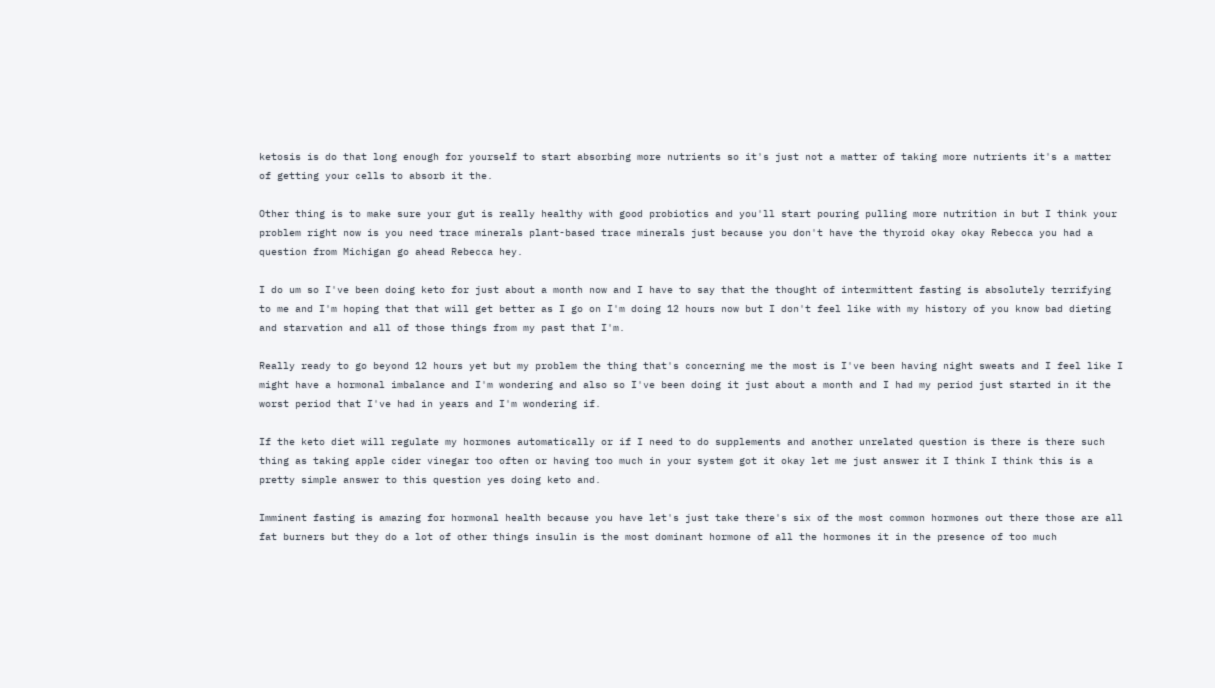ketosis is do that long enough for yourself to start absorbing more nutrients so it's just not a matter of taking more nutrients it's a matter of getting your cells to absorb it the.

Other thing is to make sure your gut is really healthy with good probiotics and you'll start pouring pulling more nutrition in but I think your problem right now is you need trace minerals plant-based trace minerals just because you don't have the thyroid okay okay Rebecca you had a question from Michigan go ahead Rebecca hey.

I do um so I've been doing keto for just about a month now and I have to say that the thought of intermittent fasting is absolutely terrifying to me and I'm hoping that that will get better as I go on I'm doing 12 hours now but I don't feel like with my history of you know bad dieting and starvation and all of those things from my past that I'm.

Really ready to go beyond 12 hours yet but my problem the thing that's concerning me the most is I've been having night sweats and I feel like I might have a hormonal imbalance and I'm wondering and also so I've been doing it just about a month and I had my period just started in it the worst period that I've had in years and I'm wondering if.

If the keto diet will regulate my hormones automatically or if I need to do supplements and another unrelated question is there is there such thing as taking apple cider vinegar too often or having too much in your system got it okay let me just answer it I think I think this is a pretty simple answer to this question yes doing keto and.

Imminent fasting is amazing for hormonal health because you have let's just take there's six of the most common hormones out there those are all fat burners but they do a lot of other things insulin is the most dominant hormone of all the hormones it in the presence of too much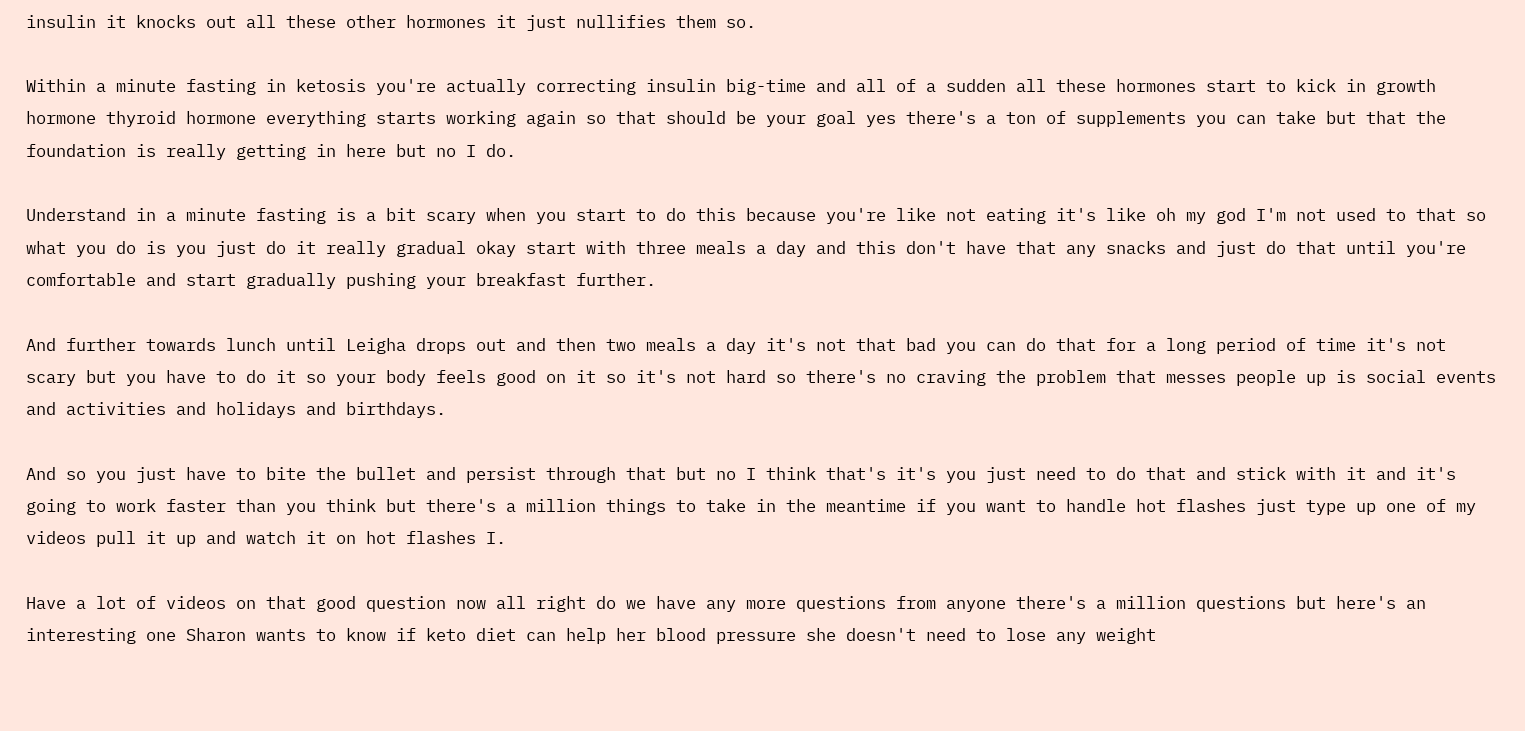insulin it knocks out all these other hormones it just nullifies them so.

Within a minute fasting in ketosis you're actually correcting insulin big-time and all of a sudden all these hormones start to kick in growth hormone thyroid hormone everything starts working again so that should be your goal yes there's a ton of supplements you can take but that the foundation is really getting in here but no I do.

Understand in a minute fasting is a bit scary when you start to do this because you're like not eating it's like oh my god I'm not used to that so what you do is you just do it really gradual okay start with three meals a day and this don't have that any snacks and just do that until you're comfortable and start gradually pushing your breakfast further.

And further towards lunch until Leigha drops out and then two meals a day it's not that bad you can do that for a long period of time it's not scary but you have to do it so your body feels good on it so it's not hard so there's no craving the problem that messes people up is social events and activities and holidays and birthdays.

And so you just have to bite the bullet and persist through that but no I think that's it's you just need to do that and stick with it and it's going to work faster than you think but there's a million things to take in the meantime if you want to handle hot flashes just type up one of my videos pull it up and watch it on hot flashes I.

Have a lot of videos on that good question now all right do we have any more questions from anyone there's a million questions but here's an interesting one Sharon wants to know if keto diet can help her blood pressure she doesn't need to lose any weight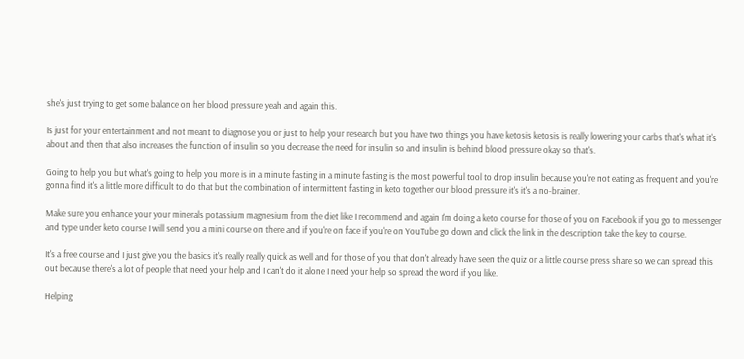she's just trying to get some balance on her blood pressure yeah and again this.

Is just for your entertainment and not meant to diagnose you or just to help your research but you have two things you have ketosis ketosis is really lowering your carbs that's what it's about and then that also increases the function of insulin so you decrease the need for insulin so and insulin is behind blood pressure okay so that's.

Going to help you but what's going to help you more is in a minute fasting in a minute fasting is the most powerful tool to drop insulin because you're not eating as frequent and you're gonna find it's a little more difficult to do that but the combination of intermittent fasting in keto together our blood pressure it's it's a no-brainer.

Make sure you enhance your your minerals potassium magnesium from the diet like I recommend and again I'm doing a keto course for those of you on Facebook if you go to messenger and type under keto course I will send you a mini course on there and if you're on face if you're on YouTube go down and click the link in the description take the key to course.

It's a free course and I just give you the basics it's really really quick as well and for those of you that don't already have seen the quiz or a little course press share so we can spread this out because there's a lot of people that need your help and I can't do it alone I need your help so spread the word if you like.

Helping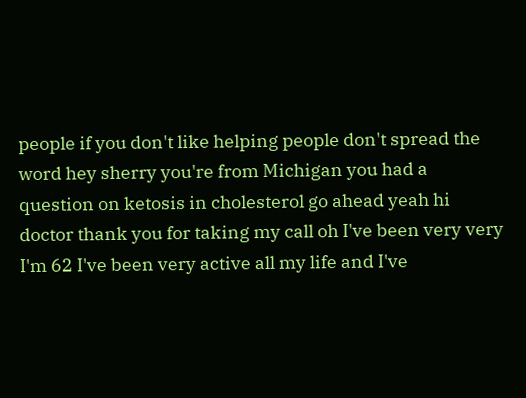people if you don't like helping people don't spread the word hey sherry you're from Michigan you had a question on ketosis in cholesterol go ahead yeah hi doctor thank you for taking my call oh I've been very very I'm 62 I've been very active all my life and I've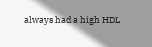always had a high HDL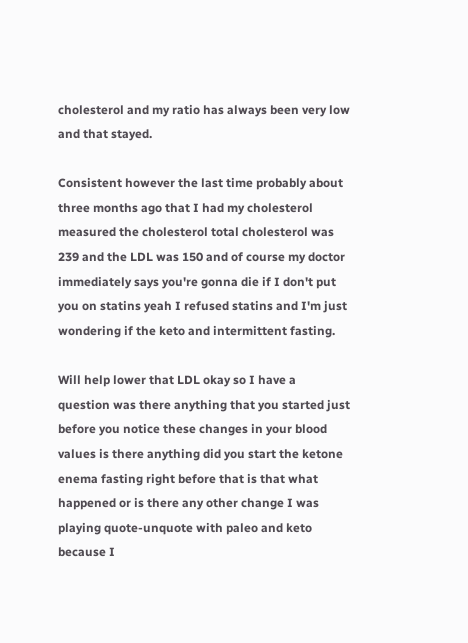cholesterol and my ratio has always been very low and that stayed.

Consistent however the last time probably about three months ago that I had my cholesterol measured the cholesterol total cholesterol was 239 and the LDL was 150 and of course my doctor immediately says you're gonna die if I don't put you on statins yeah I refused statins and I'm just wondering if the keto and intermittent fasting.

Will help lower that LDL okay so I have a question was there anything that you started just before you notice these changes in your blood values is there anything did you start the ketone enema fasting right before that is that what happened or is there any other change I was playing quote-unquote with paleo and keto because I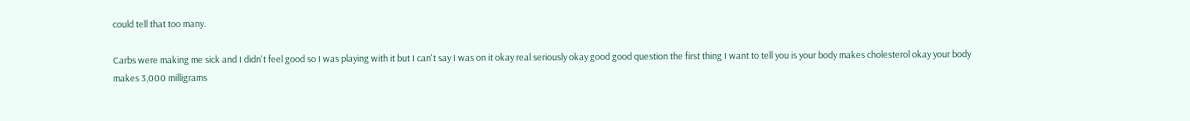could tell that too many.

Carbs were making me sick and I didn't feel good so I was playing with it but I can't say I was on it okay real seriously okay good good question the first thing I want to tell you is your body makes cholesterol okay your body makes 3,000 milligrams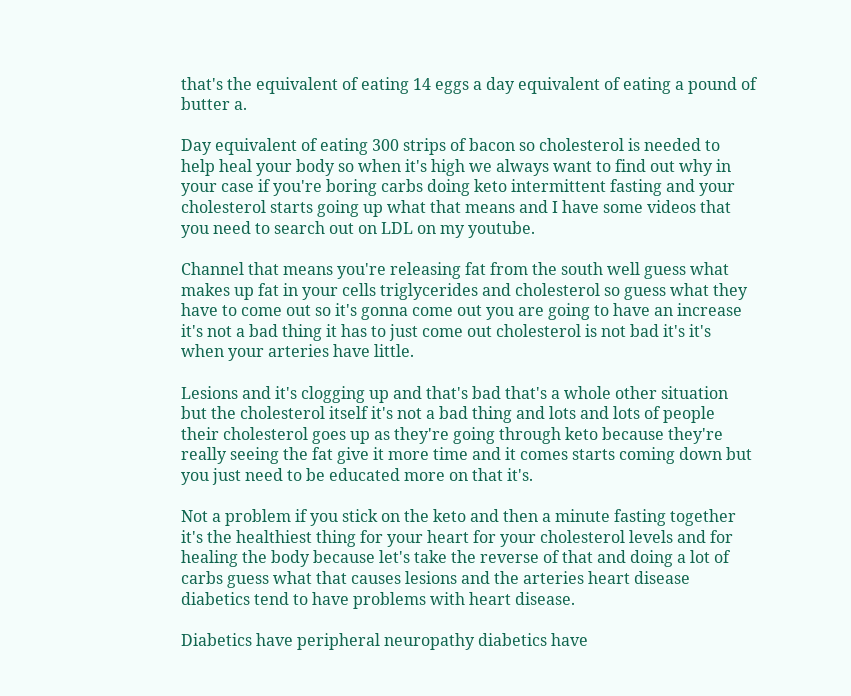that's the equivalent of eating 14 eggs a day equivalent of eating a pound of butter a.

Day equivalent of eating 300 strips of bacon so cholesterol is needed to help heal your body so when it's high we always want to find out why in your case if you're boring carbs doing keto intermittent fasting and your cholesterol starts going up what that means and I have some videos that you need to search out on LDL on my youtube.

Channel that means you're releasing fat from the south well guess what makes up fat in your cells triglycerides and cholesterol so guess what they have to come out so it's gonna come out you are going to have an increase it's not a bad thing it has to just come out cholesterol is not bad it's it's when your arteries have little.

Lesions and it's clogging up and that's bad that's a whole other situation but the cholesterol itself it's not a bad thing and lots and lots of people their cholesterol goes up as they're going through keto because they're really seeing the fat give it more time and it comes starts coming down but you just need to be educated more on that it's.

Not a problem if you stick on the keto and then a minute fasting together it's the healthiest thing for your heart for your cholesterol levels and for healing the body because let's take the reverse of that and doing a lot of carbs guess what that causes lesions and the arteries heart disease diabetics tend to have problems with heart disease.

Diabetics have peripheral neuropathy diabetics have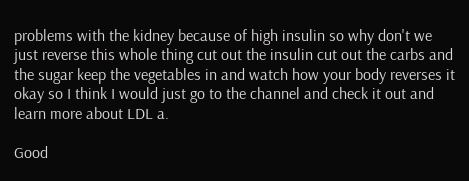problems with the kidney because of high insulin so why don't we just reverse this whole thing cut out the insulin cut out the carbs and the sugar keep the vegetables in and watch how your body reverses it okay so I think I would just go to the channel and check it out and learn more about LDL a.

Good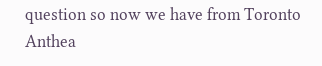question so now we have from Toronto Anthea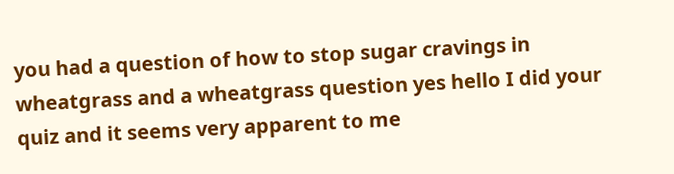you had a question of how to stop sugar cravings in wheatgrass and a wheatgrass question yes hello I did your quiz and it seems very apparent to me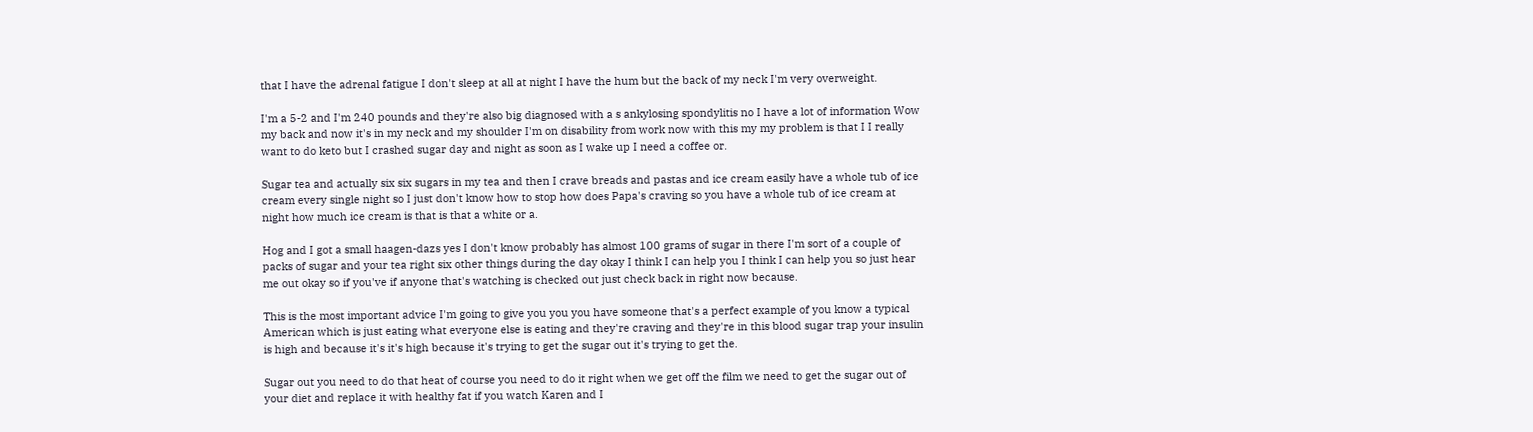that I have the adrenal fatigue I don't sleep at all at night I have the hum but the back of my neck I'm very overweight.

I'm a 5-2 and I'm 240 pounds and they're also big diagnosed with a s ankylosing spondylitis no I have a lot of information Wow my back and now it's in my neck and my shoulder I'm on disability from work now with this my my problem is that I I really want to do keto but I crashed sugar day and night as soon as I wake up I need a coffee or.

Sugar tea and actually six six sugars in my tea and then I crave breads and pastas and ice cream easily have a whole tub of ice cream every single night so I just don't know how to stop how does Papa's craving so you have a whole tub of ice cream at night how much ice cream is that is that a white or a.

Hog and I got a small haagen-dazs yes I don't know probably has almost 100 grams of sugar in there I'm sort of a couple of packs of sugar and your tea right six other things during the day okay I think I can help you I think I can help you so just hear me out okay so if you've if anyone that's watching is checked out just check back in right now because.

This is the most important advice I'm going to give you you you have someone that's a perfect example of you know a typical American which is just eating what everyone else is eating and they're craving and they're in this blood sugar trap your insulin is high and because it's it's high because it's trying to get the sugar out it's trying to get the.

Sugar out you need to do that heat of course you need to do it right when we get off the film we need to get the sugar out of your diet and replace it with healthy fat if you watch Karen and I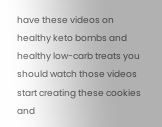have these videos on healthy keto bombs and healthy low-carb treats you should watch those videos start creating these cookies and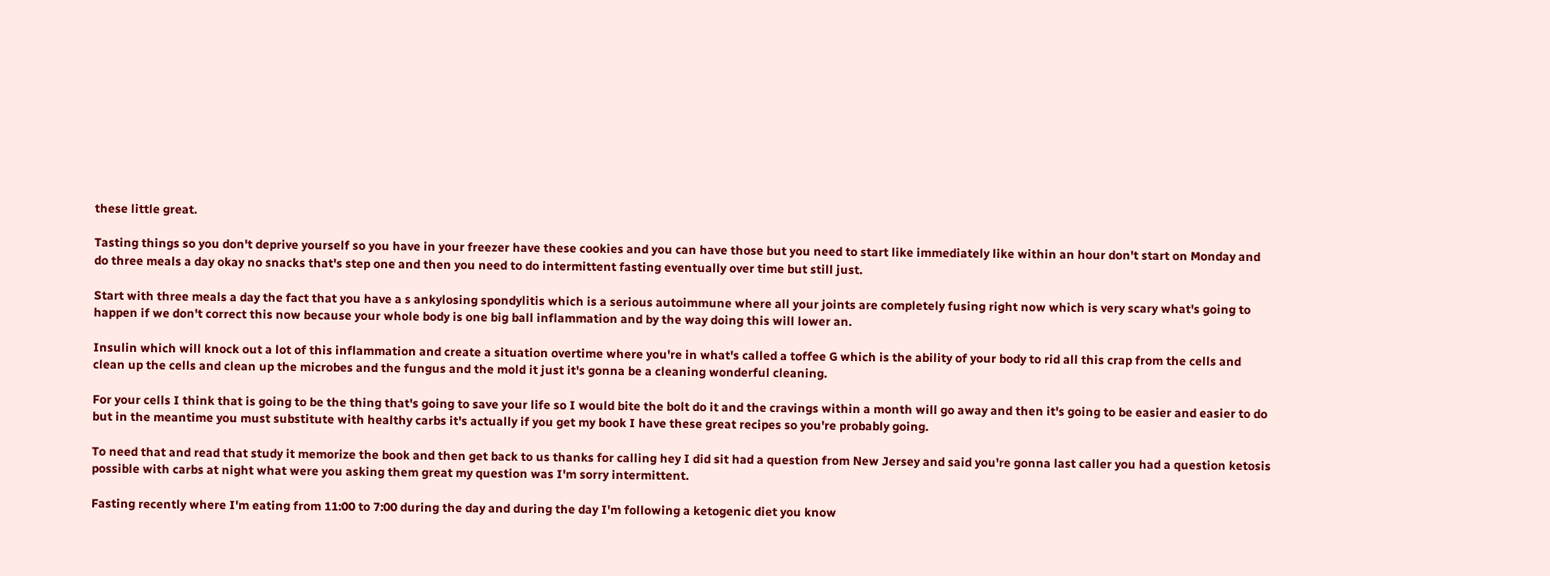these little great.

Tasting things so you don't deprive yourself so you have in your freezer have these cookies and you can have those but you need to start like immediately like within an hour don't start on Monday and do three meals a day okay no snacks that's step one and then you need to do intermittent fasting eventually over time but still just.

Start with three meals a day the fact that you have a s ankylosing spondylitis which is a serious autoimmune where all your joints are completely fusing right now which is very scary what's going to happen if we don't correct this now because your whole body is one big ball inflammation and by the way doing this will lower an.

Insulin which will knock out a lot of this inflammation and create a situation overtime where you're in what's called a toffee G which is the ability of your body to rid all this crap from the cells and clean up the cells and clean up the microbes and the fungus and the mold it just it's gonna be a cleaning wonderful cleaning.

For your cells I think that is going to be the thing that's going to save your life so I would bite the bolt do it and the cravings within a month will go away and then it's going to be easier and easier to do but in the meantime you must substitute with healthy carbs it's actually if you get my book I have these great recipes so you're probably going.

To need that and read that study it memorize the book and then get back to us thanks for calling hey I did sit had a question from New Jersey and said you're gonna last caller you had a question ketosis possible with carbs at night what were you asking them great my question was I'm sorry intermittent.

Fasting recently where I'm eating from 11:00 to 7:00 during the day and during the day I'm following a ketogenic diet you know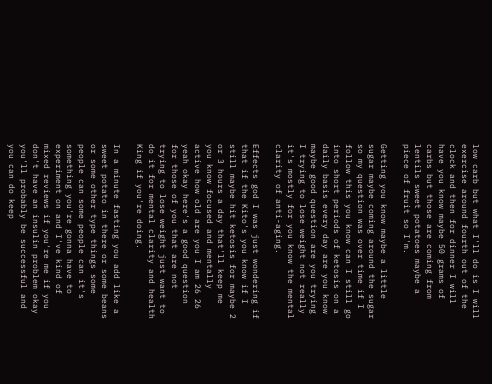low carb but what I'll do is I will exercise around fourth out of the clock and then for dinner I will have you know maybe 50 grams of carbs but those are coming from lentils sweet potatoes maybe a piece of fruit so I'm.

Getting you know maybe a little sugar maybe coming around the sugar so my question was over time if I follow this you know can I still go into short periods of ketosis on a daily basis every day are you know maybe good question are you trying I trying to lose weight not really it's mostly for you know the mental clarity of anti-aging.

Effects god I was just wondering if that if the Kito's you know if I still maybe hit ketosis for maybe 2 or 3 hours a day that'll keep me you know focused and mentally active how old are you I am 26 26 yeah okay here's a good question for those of you that are not trying to lose weight just want to do it for mental clarity and health King if you're doing.

In a minute fasting you add like a sweet potato in there or some beans or some other type things some people can some people can it's something you're gonna have to experiment on and I've kind of mixed reviews if you're me if you don't have an insulin problem okay you'll probably be successful and you can do keep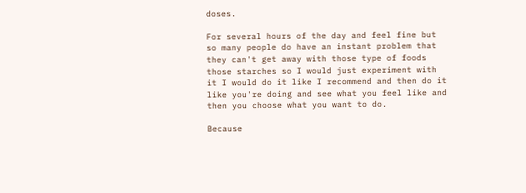doses.

For several hours of the day and feel fine but so many people do have an instant problem that they can't get away with those type of foods those starches so I would just experiment with it I would do it like I recommend and then do it like you're doing and see what you feel like and then you choose what you want to do.

Because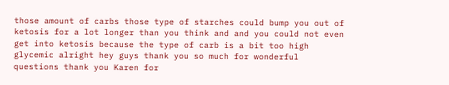those amount of carbs those type of starches could bump you out of ketosis for a lot longer than you think and and you could not even get into ketosis because the type of carb is a bit too high glycemic alright hey guys thank you so much for wonderful questions thank you Karen for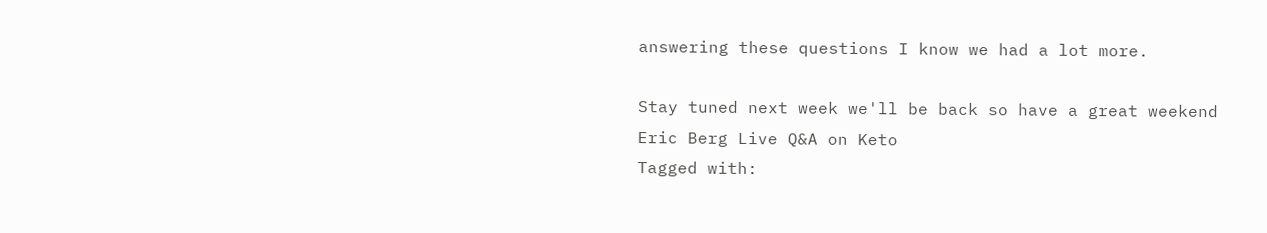answering these questions I know we had a lot more.

Stay tuned next week we'll be back so have a great weekend
Eric Berg Live Q&A on Keto
Tagged with: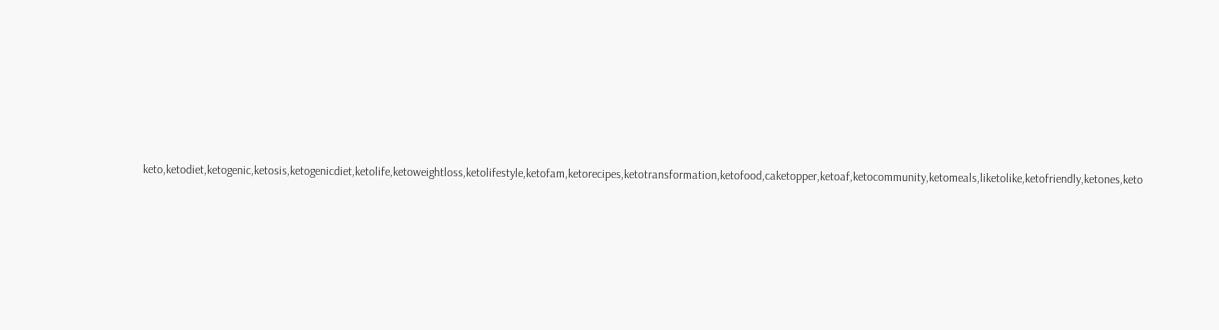keto,ketodiet,ketogenic,ketosis,ketogenicdiet,ketolife,ketoweightloss,ketolifestyle,ketofam,ketorecipes,ketotransformation,ketofood,caketopper,ketoaf,ketocommunity,ketomeals,liketolike,ketofriendly,ketones,keto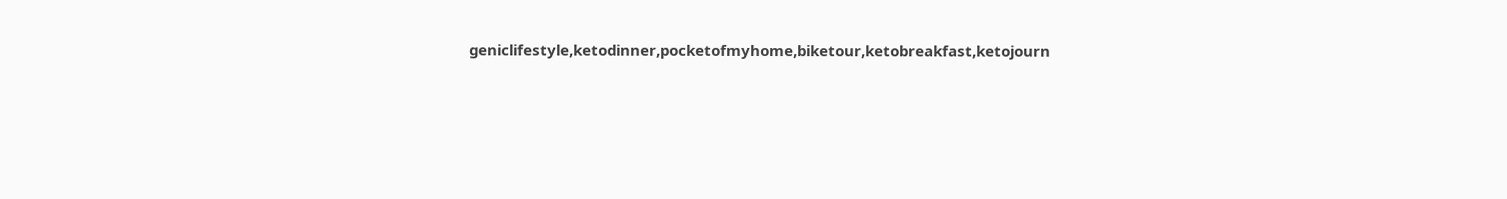geniclifestyle,ketodinner,pocketofmyhome,biketour,ketobreakfast,ketojourn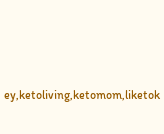ey,ketoliving,ketomom,liketok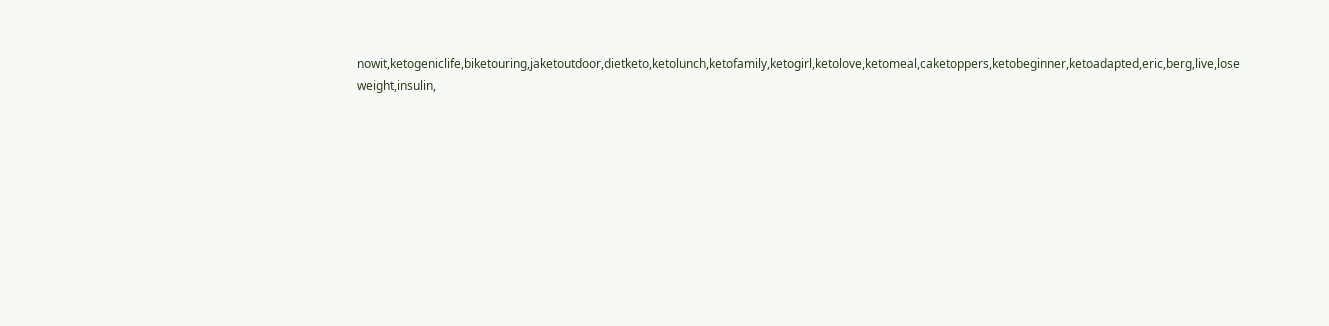nowit,ketogeniclife,biketouring,jaketoutdoor,dietketo,ketolunch,ketofamily,ketogirl,ketolove,ketomeal,caketoppers,ketobeginner,ketoadapted,eric,berg,live,lose weight,insulin,